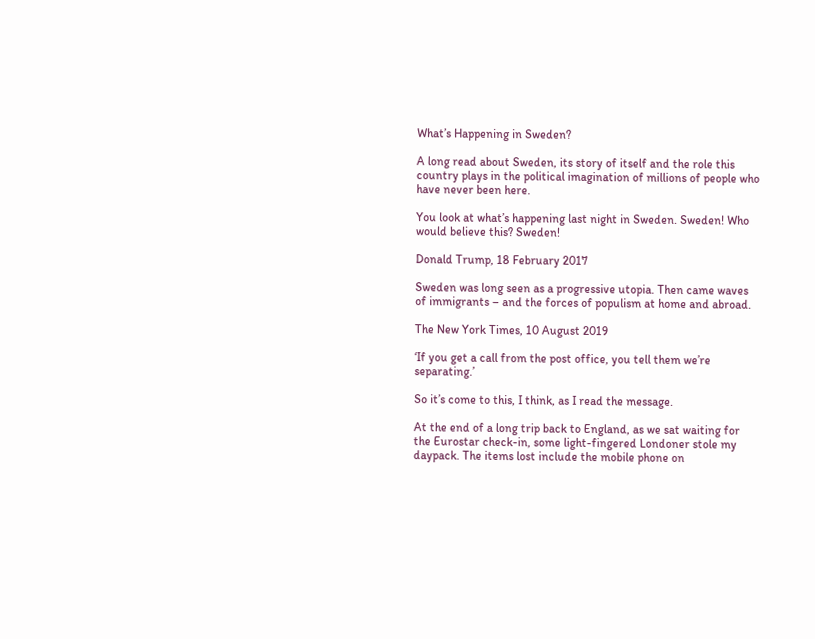What’s Happening in Sweden?

A long read about Sweden, its story of itself and the role this country plays in the political imagination of millions of people who have never been here.

You look at what’s happening last night in Sweden. Sweden! Who would believe this? Sweden!

Donald Trump, 18 February 2017

Sweden was long seen as a progressive utopia. Then came waves of immigrants – and the forces of populism at home and abroad.

The New York Times, 10 August 2019

‘If you get a call from the post office, you tell them we’re separating.’

So it’s come to this, I think, as I read the message.

At the end of a long trip back to England, as we sat waiting for the Eurostar check-in, some light-fingered Londoner stole my daypack. The items lost include the mobile phone on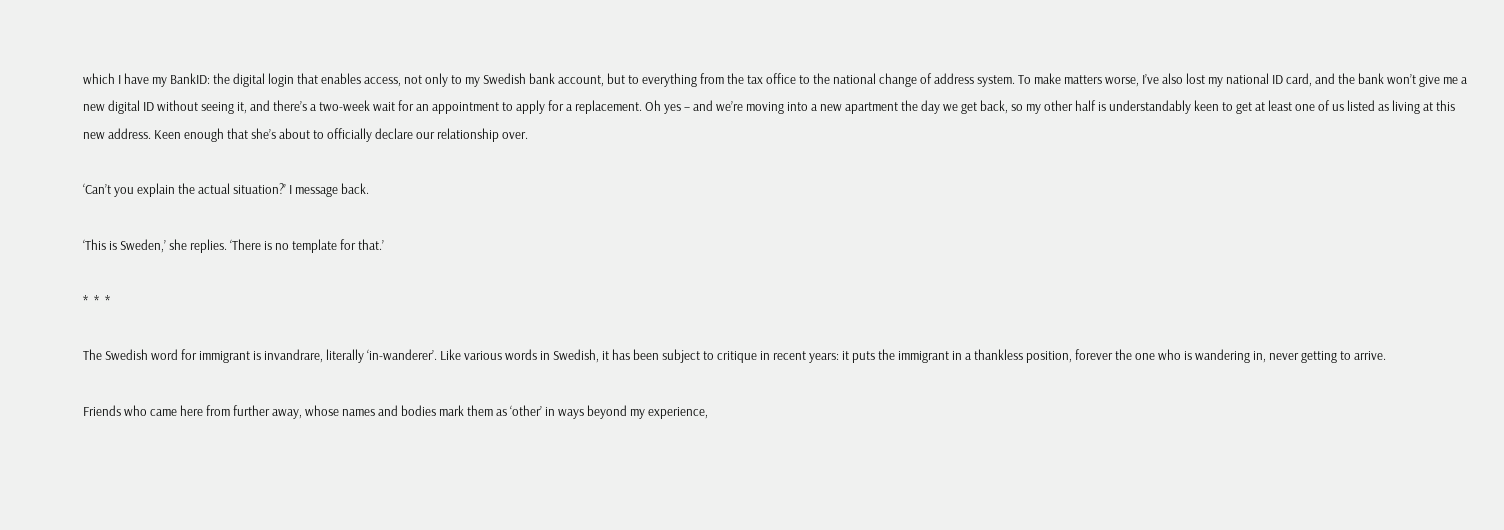which I have my BankID: the digital login that enables access, not only to my Swedish bank account, but to everything from the tax office to the national change of address system. To make matters worse, I’ve also lost my national ID card, and the bank won’t give me a new digital ID without seeing it, and there’s a two-week wait for an appointment to apply for a replacement. Oh yes – and we’re moving into a new apartment the day we get back, so my other half is understandably keen to get at least one of us listed as living at this new address. Keen enough that she’s about to officially declare our relationship over.

‘Can’t you explain the actual situation?’ I message back.

‘This is Sweden,’ she replies. ‘There is no template for that.’

*  *  *

The Swedish word for immigrant is invandrare, literally ‘in-wanderer’. Like various words in Swedish, it has been subject to critique in recent years: it puts the immigrant in a thankless position, forever the one who is wandering in, never getting to arrive.

Friends who came here from further away, whose names and bodies mark them as ‘other’ in ways beyond my experience,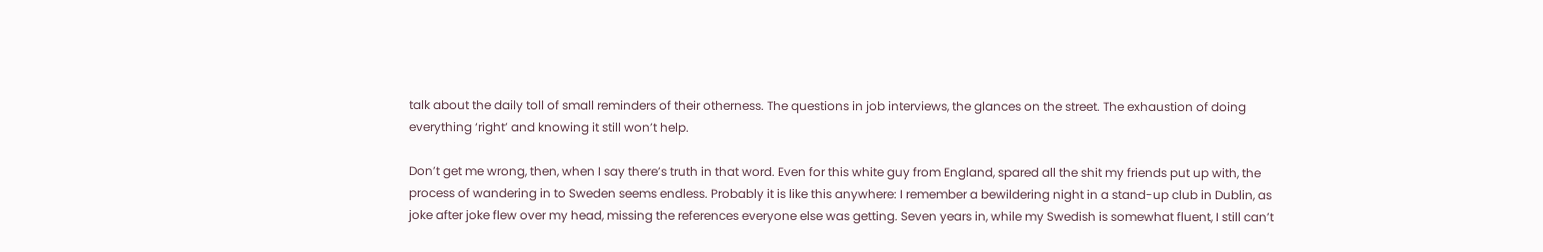talk about the daily toll of small reminders of their otherness. The questions in job interviews, the glances on the street. The exhaustion of doing everything ‘right’ and knowing it still won’t help.

Don’t get me wrong, then, when I say there’s truth in that word. Even for this white guy from England, spared all the shit my friends put up with, the process of wandering in to Sweden seems endless. Probably it is like this anywhere: I remember a bewildering night in a stand-up club in Dublin, as joke after joke flew over my head, missing the references everyone else was getting. Seven years in, while my Swedish is somewhat fluent, I still can’t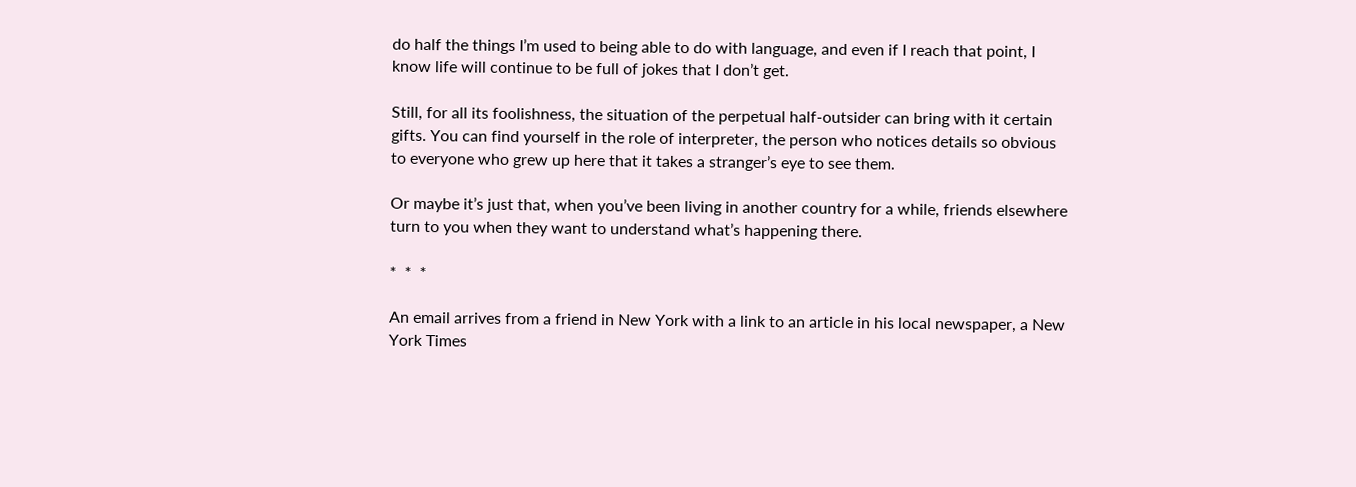do half the things I’m used to being able to do with language, and even if I reach that point, I know life will continue to be full of jokes that I don’t get.

Still, for all its foolishness, the situation of the perpetual half-outsider can bring with it certain gifts. You can find yourself in the role of interpreter, the person who notices details so obvious to everyone who grew up here that it takes a stranger’s eye to see them.

Or maybe it’s just that, when you’ve been living in another country for a while, friends elsewhere turn to you when they want to understand what’s happening there.

*  *  *

An email arrives from a friend in New York with a link to an article in his local newspaper, a New York Times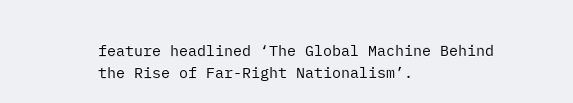feature headlined ‘The Global Machine Behind the Rise of Far-Right Nationalism’.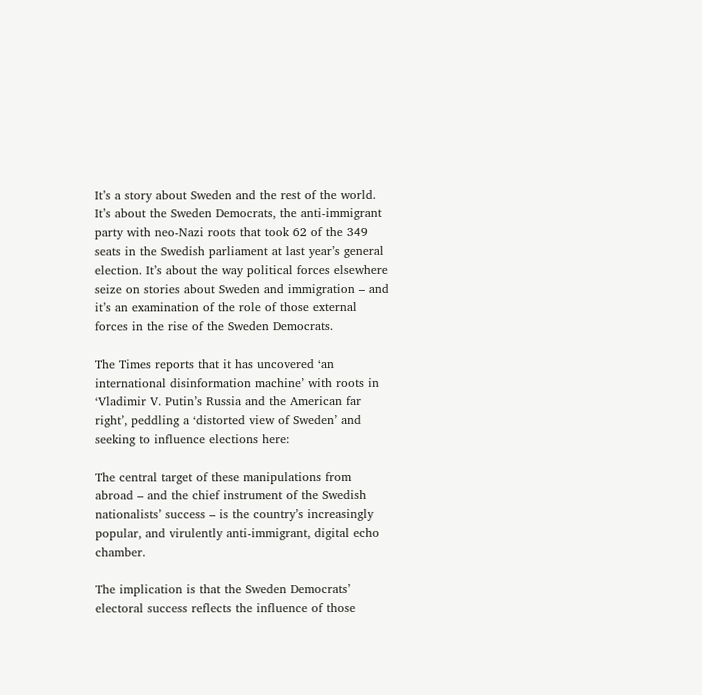It’s a story about Sweden and the rest of the world. It’s about the Sweden Democrats, the anti-immigrant party with neo-Nazi roots that took 62 of the 349 seats in the Swedish parliament at last year’s general election. It’s about the way political forces elsewhere seize on stories about Sweden and immigration – and it’s an examination of the role of those external forces in the rise of the Sweden Democrats.

The Times reports that it has uncovered ‘an international disinformation machine’ with roots in ‘Vladimir V. Putin’s Russia and the American far right’, peddling a ‘distorted view of Sweden’ and seeking to influence elections here:

The central target of these manipulations from abroad – and the chief instrument of the Swedish nationalists’ success – is the country’s increasingly popular, and virulently anti-immigrant, digital echo chamber.

The implication is that the Sweden Democrats’ electoral success reflects the influence of those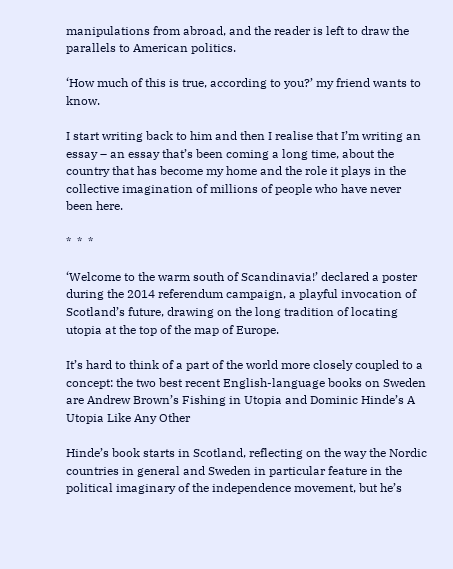manipulations from abroad, and the reader is left to draw the parallels to American politics.

‘How much of this is true, according to you?’ my friend wants to know.

I start writing back to him and then I realise that I’m writing an essay – an essay that’s been coming a long time, about the country that has become my home and the role it plays in the collective imagination of millions of people who have never been here.

*  *  *

‘Welcome to the warm south of Scandinavia!’ declared a poster during the 2014 referendum campaign, a playful invocation of Scotland’s future, drawing on the long tradition of locating utopia at the top of the map of Europe.

It’s hard to think of a part of the world more closely coupled to a concept: the two best recent English-language books on Sweden are Andrew Brown’s Fishing in Utopia and Dominic Hinde’s A Utopia Like Any Other

Hinde’s book starts in Scotland, reflecting on the way the Nordic countries in general and Sweden in particular feature in the political imaginary of the independence movement, but he’s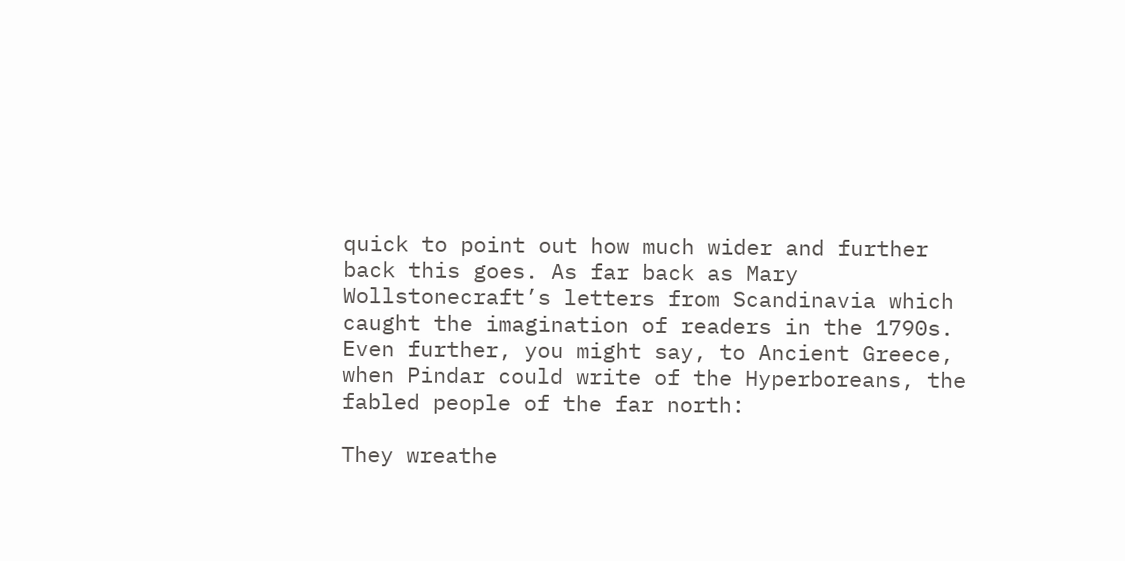quick to point out how much wider and further back this goes. As far back as Mary Wollstonecraft’s letters from Scandinavia which caught the imagination of readers in the 1790s. Even further, you might say, to Ancient Greece, when Pindar could write of the Hyperboreans, the fabled people of the far north:

They wreathe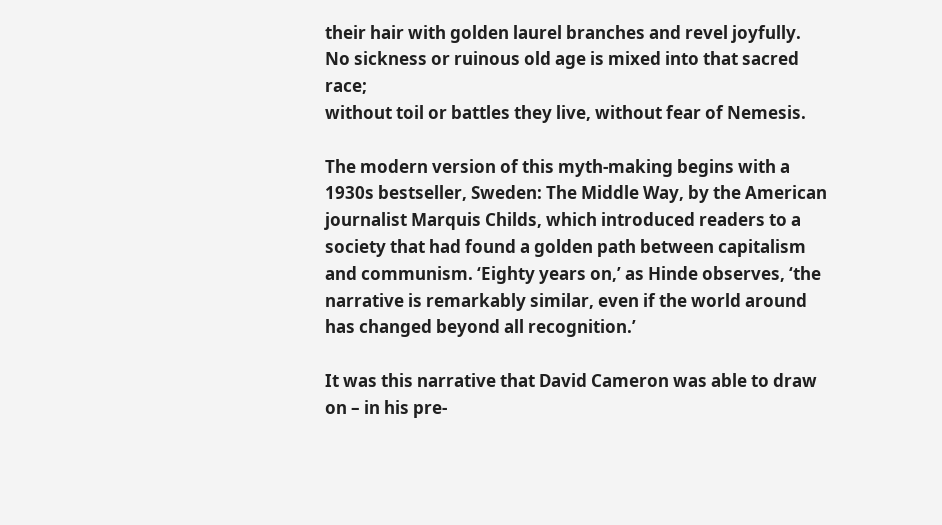their hair with golden laurel branches and revel joyfully.
No sickness or ruinous old age is mixed into that sacred race;
without toil or battles they live, without fear of Nemesis.

The modern version of this myth-making begins with a 1930s bestseller, Sweden: The Middle Way, by the American journalist Marquis Childs, which introduced readers to a society that had found a golden path between capitalism and communism. ‘Eighty years on,’ as Hinde observes, ‘the narrative is remarkably similar, even if the world around has changed beyond all recognition.’

It was this narrative that David Cameron was able to draw on – in his pre-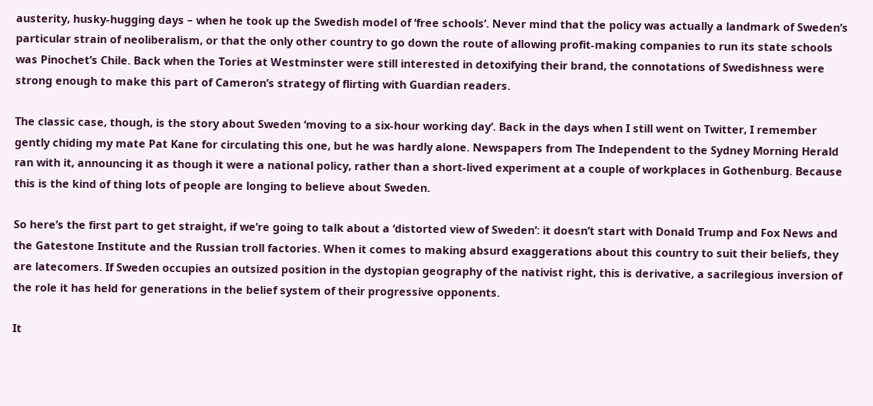austerity, husky-hugging days – when he took up the Swedish model of ‘free schools’. Never mind that the policy was actually a landmark of Sweden’s particular strain of neoliberalism, or that the only other country to go down the route of allowing profit-making companies to run its state schools was Pinochet’s Chile. Back when the Tories at Westminster were still interested in detoxifying their brand, the connotations of Swedishness were strong enough to make this part of Cameron’s strategy of flirting with Guardian readers.

The classic case, though, is the story about Sweden ‘moving to a six-hour working day’. Back in the days when I still went on Twitter, I remember gently chiding my mate Pat Kane for circulating this one, but he was hardly alone. Newspapers from The Independent to the Sydney Morning Herald ran with it, announcing it as though it were a national policy, rather than a short-lived experiment at a couple of workplaces in Gothenburg. Because this is the kind of thing lots of people are longing to believe about Sweden.

So here’s the first part to get straight, if we’re going to talk about a ‘distorted view of Sweden’: it doesn’t start with Donald Trump and Fox News and the Gatestone Institute and the Russian troll factories. When it comes to making absurd exaggerations about this country to suit their beliefs, they are latecomers. If Sweden occupies an outsized position in the dystopian geography of the nativist right, this is derivative, a sacrilegious inversion of the role it has held for generations in the belief system of their progressive opponents.

It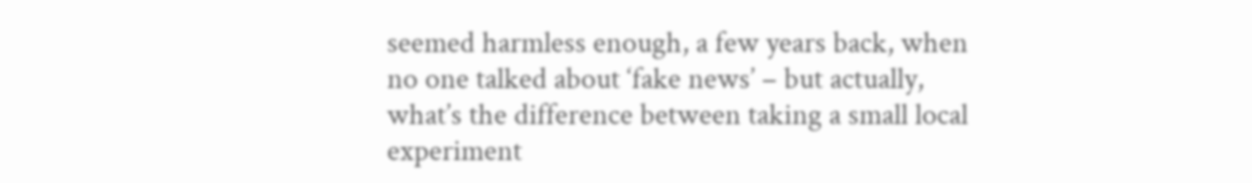seemed harmless enough, a few years back, when no one talked about ‘fake news’ – but actually, what’s the difference between taking a small local experiment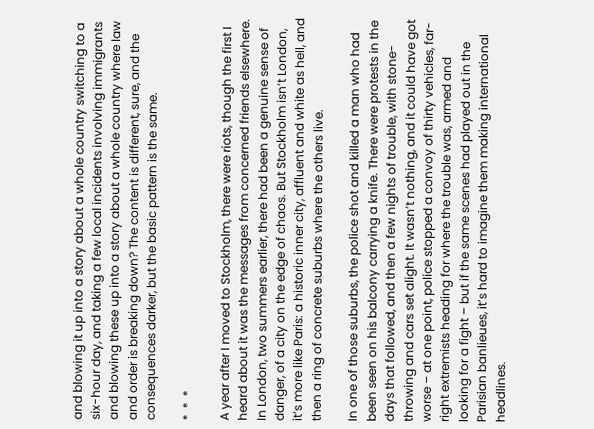and blowing it up into a story about a whole country switching to a six-hour day, and taking a few local incidents involving immigrants and blowing these up into a story about a whole country where law and order is breaking down? The content is different, sure, and the consequences darker, but the basic pattern is the same.

*  *  *

A year after I moved to Stockholm, there were riots, though the first I heard about it was the messages from concerned friends elsewhere. In London, two summers earlier, there had been a genuine sense of danger, of a city on the edge of chaos. But Stockholm isn’t London, it’s more like Paris: a historic inner city, affluent and white as hell, and then a ring of concrete suburbs where the others live.

In one of those suburbs, the police shot and killed a man who had been seen on his balcony carrying a knife. There were protests in the days that followed, and then a few nights of trouble, with stone-throwing and cars set alight. It wasn’t nothing, and it could have got worse – at one point, police stopped a convoy of thirty vehicles, far-right extremists heading for where the trouble was, armed and looking for a fight – but if the same scenes had played out in the Parisian banlieues, it’s hard to imagine them making international headlines.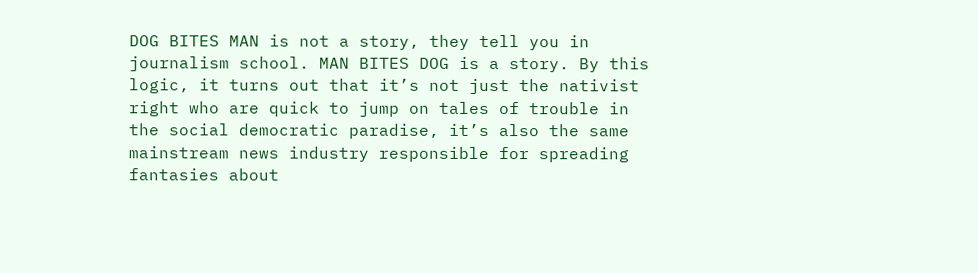DOG BITES MAN is not a story, they tell you in journalism school. MAN BITES DOG is a story. By this logic, it turns out that it’s not just the nativist right who are quick to jump on tales of trouble in the social democratic paradise, it’s also the same mainstream news industry responsible for spreading fantasies about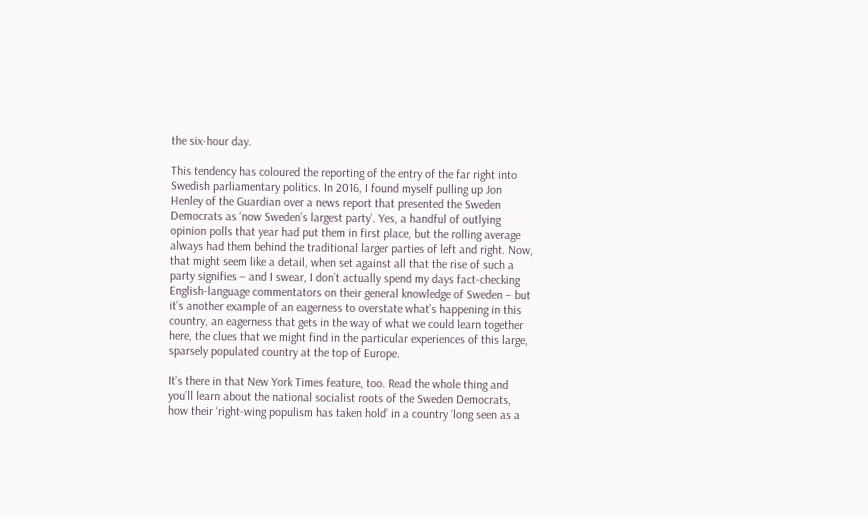the six-hour day.

This tendency has coloured the reporting of the entry of the far right into Swedish parliamentary politics. In 2016, I found myself pulling up Jon Henley of the Guardian over a news report that presented the Sweden Democrats as ‘now Sweden’s largest party’. Yes, a handful of outlying opinion polls that year had put them in first place, but the rolling average always had them behind the traditional larger parties of left and right. Now, that might seem like a detail, when set against all that the rise of such a party signifies – and I swear, I don’t actually spend my days fact-checking English-language commentators on their general knowledge of Sweden – but it’s another example of an eagerness to overstate what’s happening in this country, an eagerness that gets in the way of what we could learn together here, the clues that we might find in the particular experiences of this large, sparsely populated country at the top of Europe.

It’s there in that New York Times feature, too. Read the whole thing and you’ll learn about the national socialist roots of the Sweden Democrats, how their ‘right-wing populism has taken hold’ in a country ‘long seen as a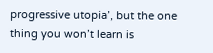progressive utopia’, but the one thing you won’t learn is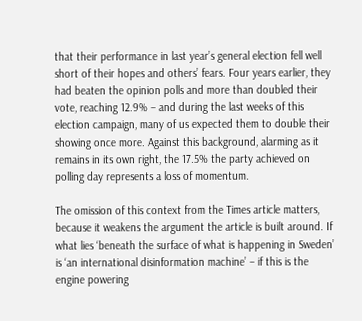that their performance in last year’s general election fell well short of their hopes and others’ fears. Four years earlier, they had beaten the opinion polls and more than doubled their vote, reaching 12.9% – and during the last weeks of this election campaign, many of us expected them to double their showing once more. Against this background, alarming as it remains in its own right, the 17.5% the party achieved on polling day represents a loss of momentum.

The omission of this context from the Times article matters, because it weakens the argument the article is built around. If what lies ‘beneath the surface of what is happening in Sweden’ is ‘an international disinformation machine’ – if this is the engine powering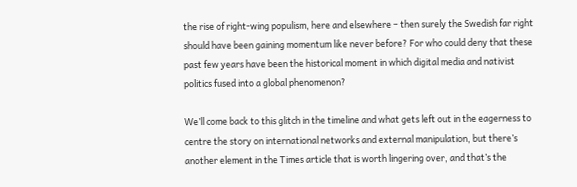the rise of right-wing populism, here and elsewhere – then surely the Swedish far right should have been gaining momentum like never before? For who could deny that these past few years have been the historical moment in which digital media and nativist politics fused into a global phenomenon?

We’ll come back to this glitch in the timeline and what gets left out in the eagerness to centre the story on international networks and external manipulation, but there’s another element in the Times article that is worth lingering over, and that’s the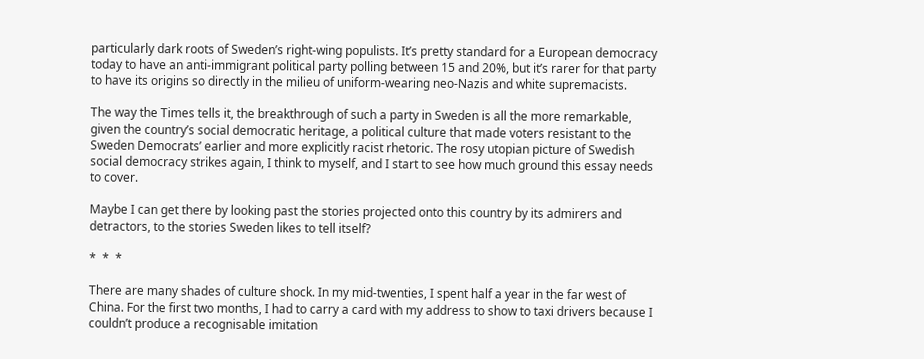particularly dark roots of Sweden’s right-wing populists. It’s pretty standard for a European democracy today to have an anti-immigrant political party polling between 15 and 20%, but it’s rarer for that party to have its origins so directly in the milieu of uniform-wearing neo-Nazis and white supremacists.

The way the Times tells it, the breakthrough of such a party in Sweden is all the more remarkable, given the country’s social democratic heritage, a political culture that made voters resistant to the Sweden Democrats’ earlier and more explicitly racist rhetoric. The rosy utopian picture of Swedish social democracy strikes again, I think to myself, and I start to see how much ground this essay needs to cover.

Maybe I can get there by looking past the stories projected onto this country by its admirers and detractors, to the stories Sweden likes to tell itself?

*  *  *

There are many shades of culture shock. In my mid-twenties, I spent half a year in the far west of China. For the first two months, I had to carry a card with my address to show to taxi drivers because I couldn’t produce a recognisable imitation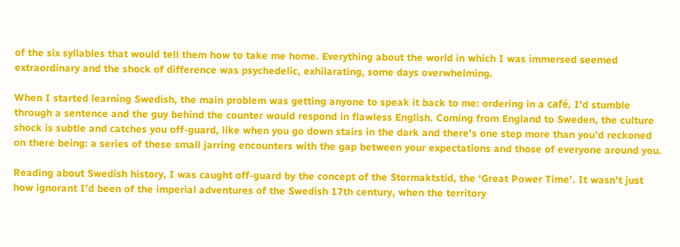of the six syllables that would tell them how to take me home. Everything about the world in which I was immersed seemed extraordinary and the shock of difference was psychedelic, exhilarating, some days overwhelming.

When I started learning Swedish, the main problem was getting anyone to speak it back to me: ordering in a café, I’d stumble through a sentence and the guy behind the counter would respond in flawless English. Coming from England to Sweden, the culture shock is subtle and catches you off-guard, like when you go down stairs in the dark and there’s one step more than you’d reckoned on there being: a series of these small jarring encounters with the gap between your expectations and those of everyone around you.

Reading about Swedish history, I was caught off-guard by the concept of the Stormaktstid, the ‘Great Power Time’. It wasn’t just how ignorant I’d been of the imperial adventures of the Swedish 17th century, when the territory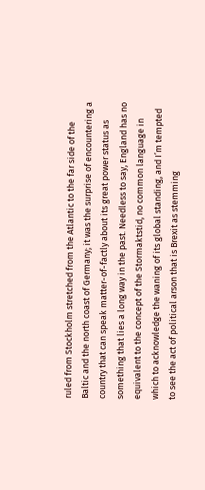ruled from Stockholm stretched from the Atlantic to the far side of the Baltic and the north coast of Germany; it was the surprise of encountering a country that can speak matter-of-factly about its great power status as something that lies a long way in the past. Needless to say, England has no equivalent to the concept of the Stormaktstid, no common language in which to acknowledge the waning of its global standing, and I’m tempted to see the act of political arson that is Brexit as stemming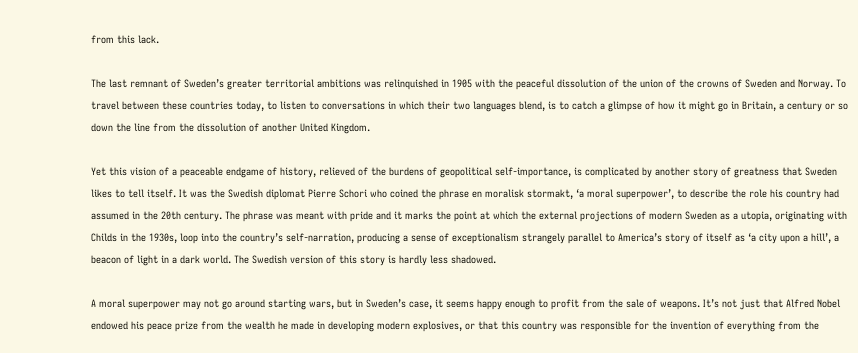from this lack.

The last remnant of Sweden’s greater territorial ambitions was relinquished in 1905 with the peaceful dissolution of the union of the crowns of Sweden and Norway. To travel between these countries today, to listen to conversations in which their two languages blend, is to catch a glimpse of how it might go in Britain, a century or so down the line from the dissolution of another United Kingdom.

Yet this vision of a peaceable endgame of history, relieved of the burdens of geopolitical self-importance, is complicated by another story of greatness that Sweden likes to tell itself. It was the Swedish diplomat Pierre Schori who coined the phrase en moralisk stormakt, ‘a moral superpower’, to describe the role his country had assumed in the 20th century. The phrase was meant with pride and it marks the point at which the external projections of modern Sweden as a utopia, originating with Childs in the 1930s, loop into the country’s self-narration, producing a sense of exceptionalism strangely parallel to America’s story of itself as ‘a city upon a hill’, a beacon of light in a dark world. The Swedish version of this story is hardly less shadowed.

A moral superpower may not go around starting wars, but in Sweden’s case, it seems happy enough to profit from the sale of weapons. It’s not just that Alfred Nobel endowed his peace prize from the wealth he made in developing modern explosives, or that this country was responsible for the invention of everything from the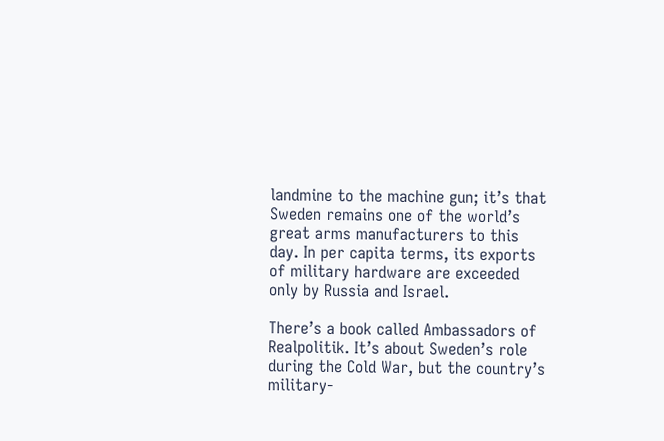landmine to the machine gun; it’s that Sweden remains one of the world’s great arms manufacturers to this day. In per capita terms, its exports of military hardware are exceeded only by Russia and Israel.

There’s a book called Ambassadors of Realpolitik. It’s about Sweden’s role during the Cold War, but the country’s military-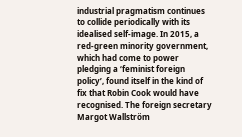industrial pragmatism continues to collide periodically with its idealised self-image. In 2015, a red-green minority government, which had come to power pledging a ‘feminist foreign policy’, found itself in the kind of fix that Robin Cook would have recognised. The foreign secretary Margot Wallström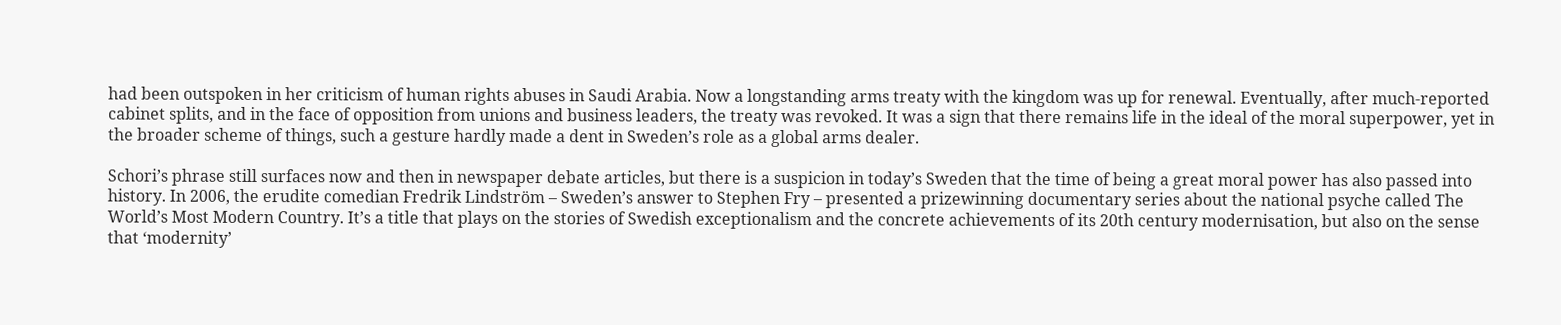had been outspoken in her criticism of human rights abuses in Saudi Arabia. Now a longstanding arms treaty with the kingdom was up for renewal. Eventually, after much-reported cabinet splits, and in the face of opposition from unions and business leaders, the treaty was revoked. It was a sign that there remains life in the ideal of the moral superpower, yet in the broader scheme of things, such a gesture hardly made a dent in Sweden’s role as a global arms dealer.

Schori’s phrase still surfaces now and then in newspaper debate articles, but there is a suspicion in today’s Sweden that the time of being a great moral power has also passed into history. In 2006, the erudite comedian Fredrik Lindström – Sweden’s answer to Stephen Fry – presented a prizewinning documentary series about the national psyche called The World’s Most Modern Country. It’s a title that plays on the stories of Swedish exceptionalism and the concrete achievements of its 20th century modernisation, but also on the sense that ‘modernity’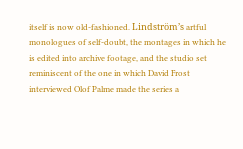itself is now old-fashioned. Lindström’s artful monologues of self-doubt, the montages in which he is edited into archive footage, and the studio set reminiscent of the one in which David Frost interviewed Olof Palme made the series a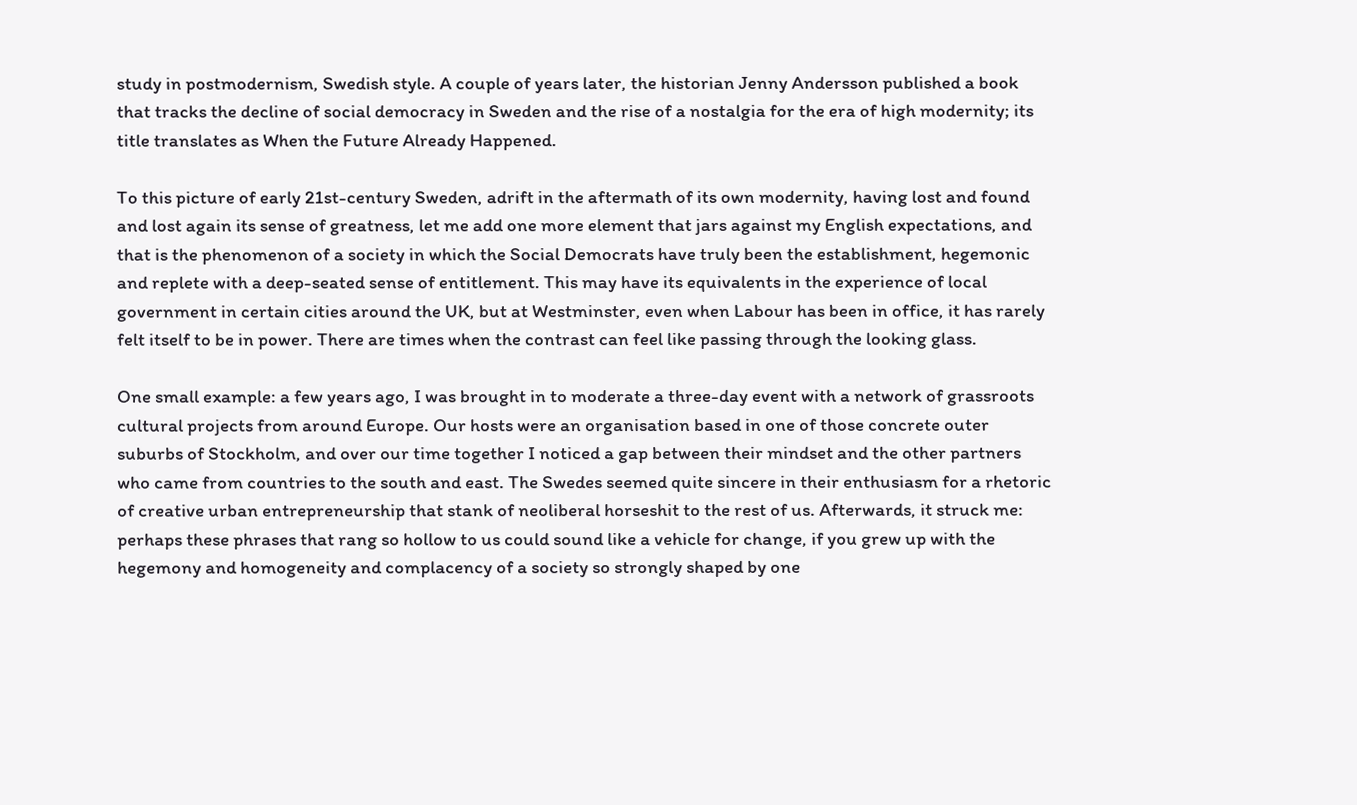study in postmodernism, Swedish style. A couple of years later, the historian Jenny Andersson published a book that tracks the decline of social democracy in Sweden and the rise of a nostalgia for the era of high modernity; its title translates as When the Future Already Happened.

To this picture of early 21st-century Sweden, adrift in the aftermath of its own modernity, having lost and found and lost again its sense of greatness, let me add one more element that jars against my English expectations, and that is the phenomenon of a society in which the Social Democrats have truly been the establishment, hegemonic and replete with a deep-seated sense of entitlement. This may have its equivalents in the experience of local government in certain cities around the UK, but at Westminster, even when Labour has been in office, it has rarely felt itself to be in power. There are times when the contrast can feel like passing through the looking glass.

One small example: a few years ago, I was brought in to moderate a three-day event with a network of grassroots cultural projects from around Europe. Our hosts were an organisation based in one of those concrete outer suburbs of Stockholm, and over our time together I noticed a gap between their mindset and the other partners who came from countries to the south and east. The Swedes seemed quite sincere in their enthusiasm for a rhetoric of creative urban entrepreneurship that stank of neoliberal horseshit to the rest of us. Afterwards, it struck me: perhaps these phrases that rang so hollow to us could sound like a vehicle for change, if you grew up with the hegemony and homogeneity and complacency of a society so strongly shaped by one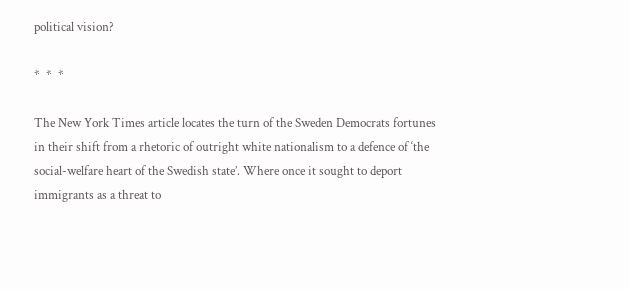political vision?

*  *  *

The New York Times article locates the turn of the Sweden Democrats fortunes in their shift from a rhetoric of outright white nationalism to a defence of ‘the social-welfare heart of the Swedish state’. Where once it sought to deport immigrants as a threat to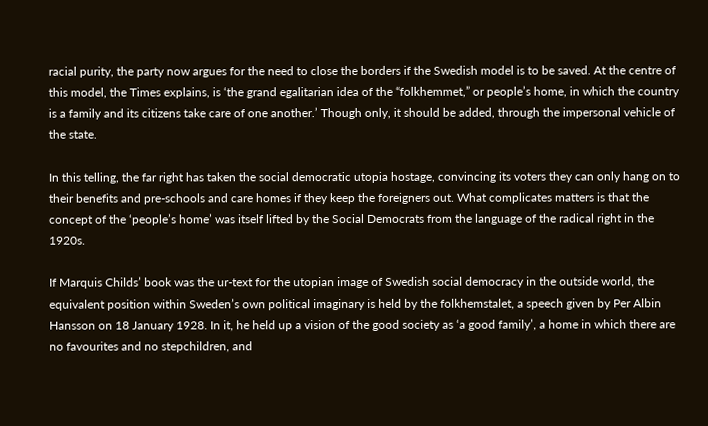racial purity, the party now argues for the need to close the borders if the Swedish model is to be saved. At the centre of this model, the Times explains, is ‘the grand egalitarian idea of the “folkhemmet,” or people’s home, in which the country is a family and its citizens take care of one another.’ Though only, it should be added, through the impersonal vehicle of the state.

In this telling, the far right has taken the social democratic utopia hostage, convincing its voters they can only hang on to their benefits and pre-schools and care homes if they keep the foreigners out. What complicates matters is that the concept of the ‘people’s home’ was itself lifted by the Social Democrats from the language of the radical right in the 1920s.

If Marquis Childs’ book was the ur-text for the utopian image of Swedish social democracy in the outside world, the equivalent position within Sweden’s own political imaginary is held by the folkhemstalet, a speech given by Per Albin Hansson on 18 January 1928. In it, he held up a vision of the good society as ‘a good family’, a home in which there are no favourites and no stepchildren, and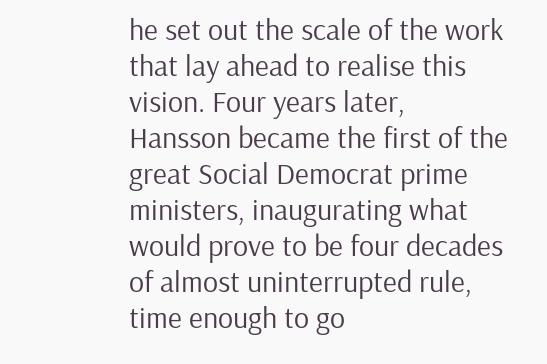he set out the scale of the work that lay ahead to realise this vision. Four years later, Hansson became the first of the great Social Democrat prime ministers, inaugurating what would prove to be four decades of almost uninterrupted rule, time enough to go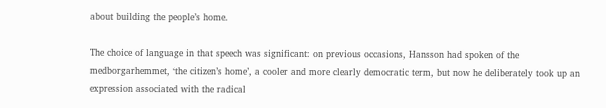about building the people’s home.

The choice of language in that speech was significant: on previous occasions, Hansson had spoken of the medborgarhemmet, ‘the citizen’s home’, a cooler and more clearly democratic term, but now he deliberately took up an expression associated with the radical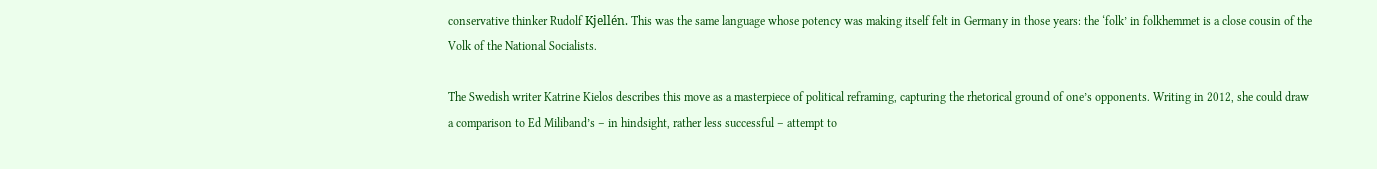conservative thinker Rudolf Kjellén. This was the same language whose potency was making itself felt in Germany in those years: the ‘folk’ in folkhemmet is a close cousin of the Volk of the National Socialists.

The Swedish writer Katrine Kielos describes this move as a masterpiece of political reframing, capturing the rhetorical ground of one’s opponents. Writing in 2012, she could draw a comparison to Ed Miliband’s – in hindsight, rather less successful – attempt to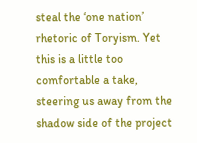steal the ‘one nation’ rhetoric of Toryism. Yet this is a little too comfortable a take, steering us away from the shadow side of the project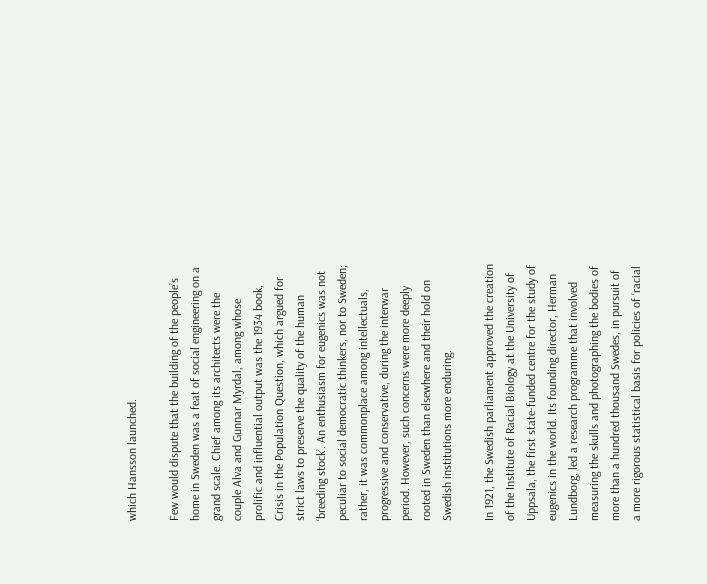which Hansson launched.

Few would dispute that the building of the people’s home in Sweden was a feat of social engineering on a grand scale. Chief among its architects were the couple Alva and Gunnar Myrdal, among whose prolific and influential output was the 1934 book, Crisis in the Population Question, which argued for strict laws to preserve the quality of the human ‘breeding stock’. An enthusiasm for eugenics was not peculiar to social democratic thinkers, nor to Sweden; rather, it was commonplace among intellectuals, progressive and conservative, during the interwar period. However, such concerns were more deeply rooted in Sweden than elsewhere and their hold on Swedish institutions more enduring.

In 1921, the Swedish parliament approved the creation of the Institute of Racial Biology at the University of Uppsala, the first state-funded centre for the study of eugenics in the world. Its founding director, Herman Lundborg, led a research programme that involved measuring the skulls and photographing the bodies of more than a hundred thousand Swedes, in pursuit of a more rigorous statistical basis for policies of ‘racial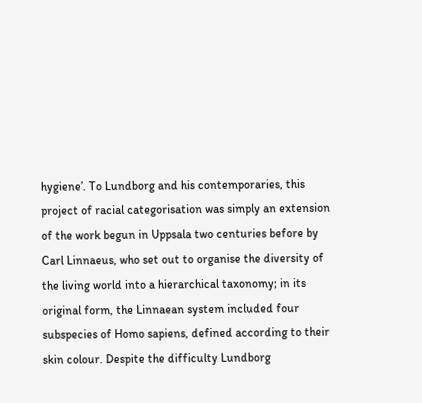hygiene’. To Lundborg and his contemporaries, this project of racial categorisation was simply an extension of the work begun in Uppsala two centuries before by Carl Linnaeus, who set out to organise the diversity of the living world into a hierarchical taxonomy; in its original form, the Linnaean system included four subspecies of Homo sapiens, defined according to their skin colour. Despite the difficulty Lundborg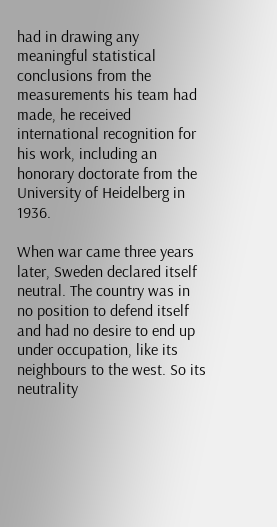had in drawing any meaningful statistical conclusions from the measurements his team had made, he received international recognition for his work, including an honorary doctorate from the University of Heidelberg in 1936.

When war came three years later, Sweden declared itself neutral. The country was in no position to defend itself and had no desire to end up under occupation, like its neighbours to the west. So its neutrality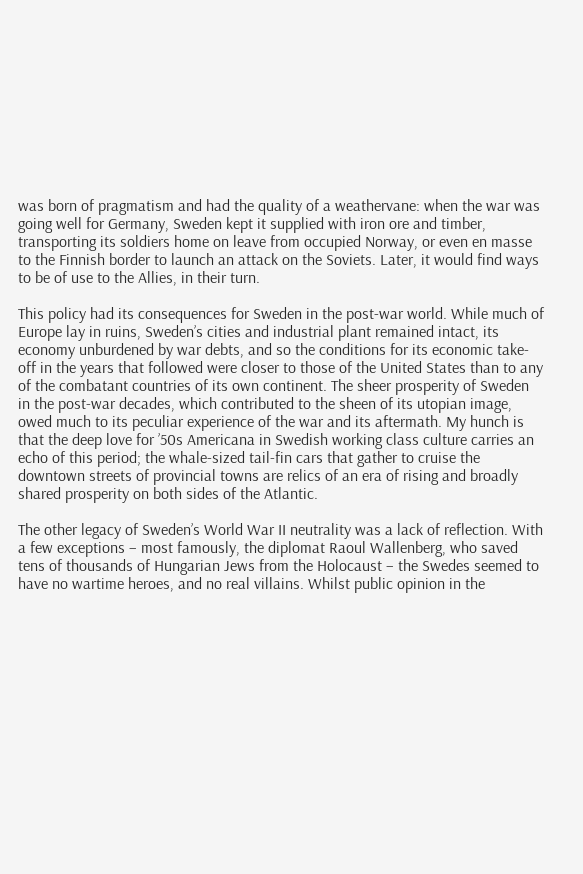was born of pragmatism and had the quality of a weathervane: when the war was going well for Germany, Sweden kept it supplied with iron ore and timber, transporting its soldiers home on leave from occupied Norway, or even en masse to the Finnish border to launch an attack on the Soviets. Later, it would find ways to be of use to the Allies, in their turn.

This policy had its consequences for Sweden in the post-war world. While much of Europe lay in ruins, Sweden’s cities and industrial plant remained intact, its economy unburdened by war debts, and so the conditions for its economic take-off in the years that followed were closer to those of the United States than to any of the combatant countries of its own continent. The sheer prosperity of Sweden in the post-war decades, which contributed to the sheen of its utopian image, owed much to its peculiar experience of the war and its aftermath. My hunch is that the deep love for ’50s Americana in Swedish working class culture carries an echo of this period; the whale-sized tail-fin cars that gather to cruise the downtown streets of provincial towns are relics of an era of rising and broadly shared prosperity on both sides of the Atlantic.

The other legacy of Sweden’s World War II neutrality was a lack of reflection. With a few exceptions – most famously, the diplomat Raoul Wallenberg, who saved tens of thousands of Hungarian Jews from the Holocaust – the Swedes seemed to have no wartime heroes, and no real villains. Whilst public opinion in the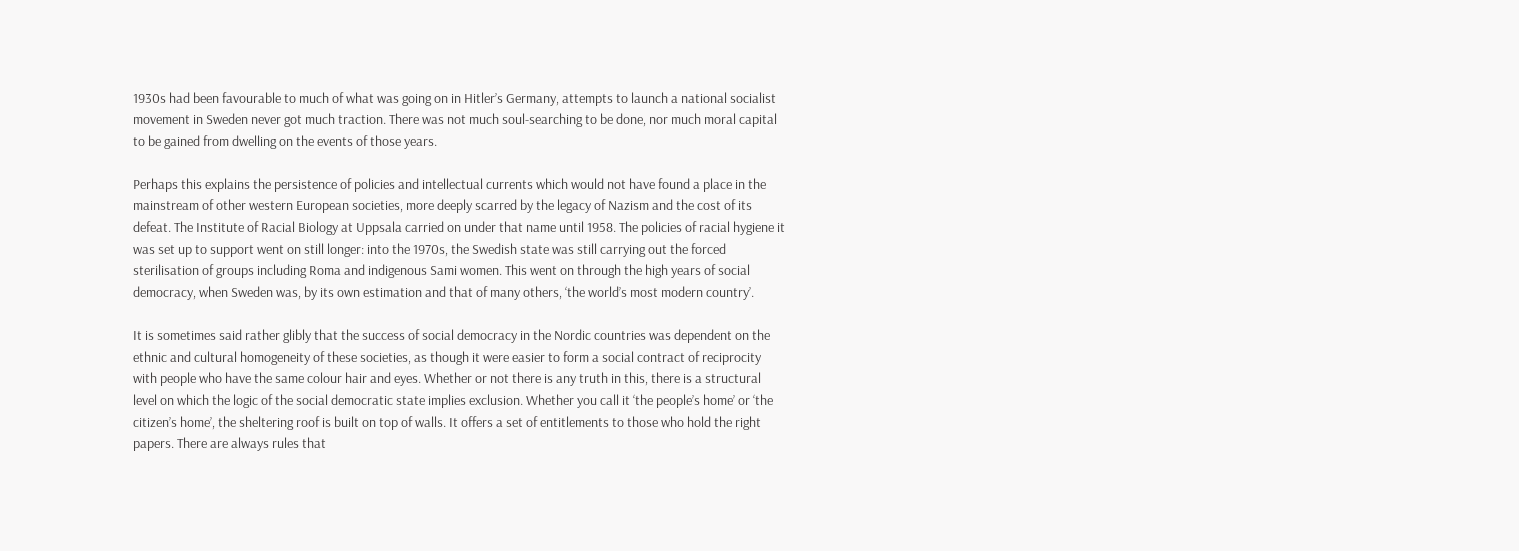1930s had been favourable to much of what was going on in Hitler’s Germany, attempts to launch a national socialist movement in Sweden never got much traction. There was not much soul-searching to be done, nor much moral capital to be gained from dwelling on the events of those years.

Perhaps this explains the persistence of policies and intellectual currents which would not have found a place in the mainstream of other western European societies, more deeply scarred by the legacy of Nazism and the cost of its defeat. The Institute of Racial Biology at Uppsala carried on under that name until 1958. The policies of racial hygiene it was set up to support went on still longer: into the 1970s, the Swedish state was still carrying out the forced sterilisation of groups including Roma and indigenous Sami women. This went on through the high years of social democracy, when Sweden was, by its own estimation and that of many others, ‘the world’s most modern country’.

It is sometimes said rather glibly that the success of social democracy in the Nordic countries was dependent on the ethnic and cultural homogeneity of these societies, as though it were easier to form a social contract of reciprocity with people who have the same colour hair and eyes. Whether or not there is any truth in this, there is a structural level on which the logic of the social democratic state implies exclusion. Whether you call it ‘the people’s home’ or ‘the citizen’s home’, the sheltering roof is built on top of walls. It offers a set of entitlements to those who hold the right papers. There are always rules that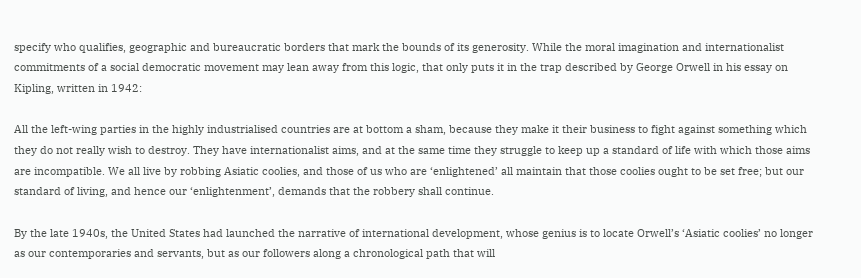specify who qualifies, geographic and bureaucratic borders that mark the bounds of its generosity. While the moral imagination and internationalist commitments of a social democratic movement may lean away from this logic, that only puts it in the trap described by George Orwell in his essay on Kipling, written in 1942:

All the left-wing parties in the highly industrialised countries are at bottom a sham, because they make it their business to fight against something which they do not really wish to destroy. They have internationalist aims, and at the same time they struggle to keep up a standard of life with which those aims are incompatible. We all live by robbing Asiatic coolies, and those of us who are ‘enlightened’ all maintain that those coolies ought to be set free; but our standard of living, and hence our ‘enlightenment’, demands that the robbery shall continue.

By the late 1940s, the United States had launched the narrative of international development, whose genius is to locate Orwell’s ‘Asiatic coolies’ no longer as our contemporaries and servants, but as our followers along a chronological path that will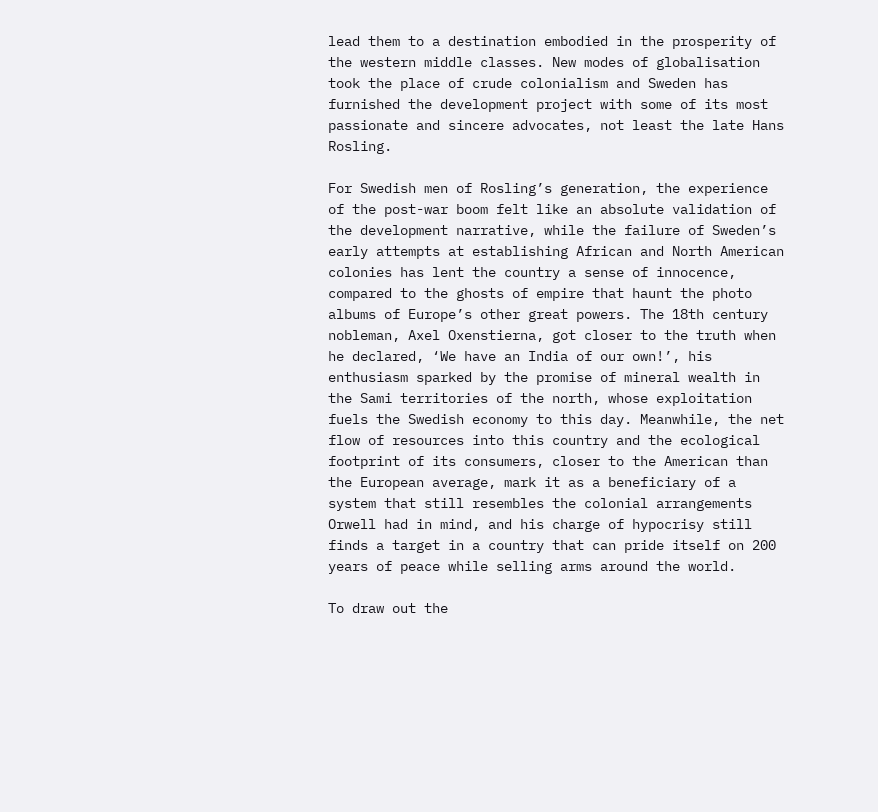lead them to a destination embodied in the prosperity of the western middle classes. New modes of globalisation took the place of crude colonialism and Sweden has furnished the development project with some of its most passionate and sincere advocates, not least the late Hans Rosling.

For Swedish men of Rosling’s generation, the experience of the post-war boom felt like an absolute validation of the development narrative, while the failure of Sweden’s early attempts at establishing African and North American colonies has lent the country a sense of innocence, compared to the ghosts of empire that haunt the photo albums of Europe’s other great powers. The 18th century nobleman, Axel Oxenstierna, got closer to the truth when he declared, ‘We have an India of our own!’, his enthusiasm sparked by the promise of mineral wealth in the Sami territories of the north, whose exploitation fuels the Swedish economy to this day. Meanwhile, the net flow of resources into this country and the ecological footprint of its consumers, closer to the American than the European average, mark it as a beneficiary of a system that still resembles the colonial arrangements Orwell had in mind, and his charge of hypocrisy still finds a target in a country that can pride itself on 200 years of peace while selling arms around the world.

To draw out the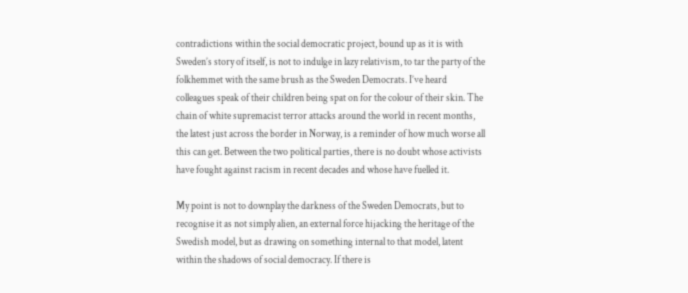contradictions within the social democratic project, bound up as it is with Sweden’s story of itself, is not to indulge in lazy relativism, to tar the party of the folkhemmet with the same brush as the Sweden Democrats. I’ve heard colleagues speak of their children being spat on for the colour of their skin. The chain of white supremacist terror attacks around the world in recent months, the latest just across the border in Norway, is a reminder of how much worse all this can get. Between the two political parties, there is no doubt whose activists have fought against racism in recent decades and whose have fuelled it.

My point is not to downplay the darkness of the Sweden Democrats, but to recognise it as not simply alien, an external force hijacking the heritage of the Swedish model, but as drawing on something internal to that model, latent within the shadows of social democracy. If there is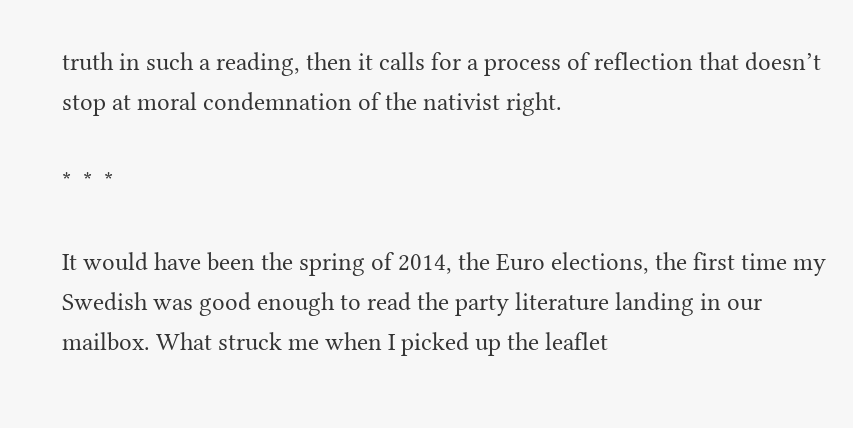truth in such a reading, then it calls for a process of reflection that doesn’t stop at moral condemnation of the nativist right.

*  *  *

It would have been the spring of 2014, the Euro elections, the first time my Swedish was good enough to read the party literature landing in our mailbox. What struck me when I picked up the leaflet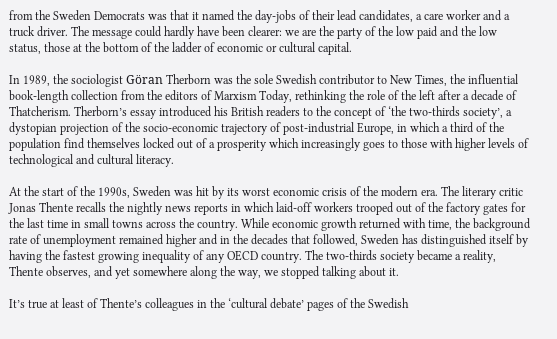from the Sweden Democrats was that it named the day-jobs of their lead candidates, a care worker and a truck driver. The message could hardly have been clearer: we are the party of the low paid and the low status, those at the bottom of the ladder of economic or cultural capital.

In 1989, the sociologist Göran Therborn was the sole Swedish contributor to New Times, the influential book-length collection from the editors of Marxism Today, rethinking the role of the left after a decade of Thatcherism. Therborn’s essay introduced his British readers to the concept of ‘the two-thirds society’, a dystopian projection of the socio-economic trajectory of post-industrial Europe, in which a third of the population find themselves locked out of a prosperity which increasingly goes to those with higher levels of technological and cultural literacy.

At the start of the 1990s, Sweden was hit by its worst economic crisis of the modern era. The literary critic Jonas Thente recalls the nightly news reports in which laid-off workers trooped out of the factory gates for the last time in small towns across the country. While economic growth returned with time, the background rate of unemployment remained higher and in the decades that followed, Sweden has distinguished itself by having the fastest growing inequality of any OECD country. The two-thirds society became a reality, Thente observes, and yet somewhere along the way, we stopped talking about it.

It’s true at least of Thente’s colleagues in the ‘cultural debate’ pages of the Swedish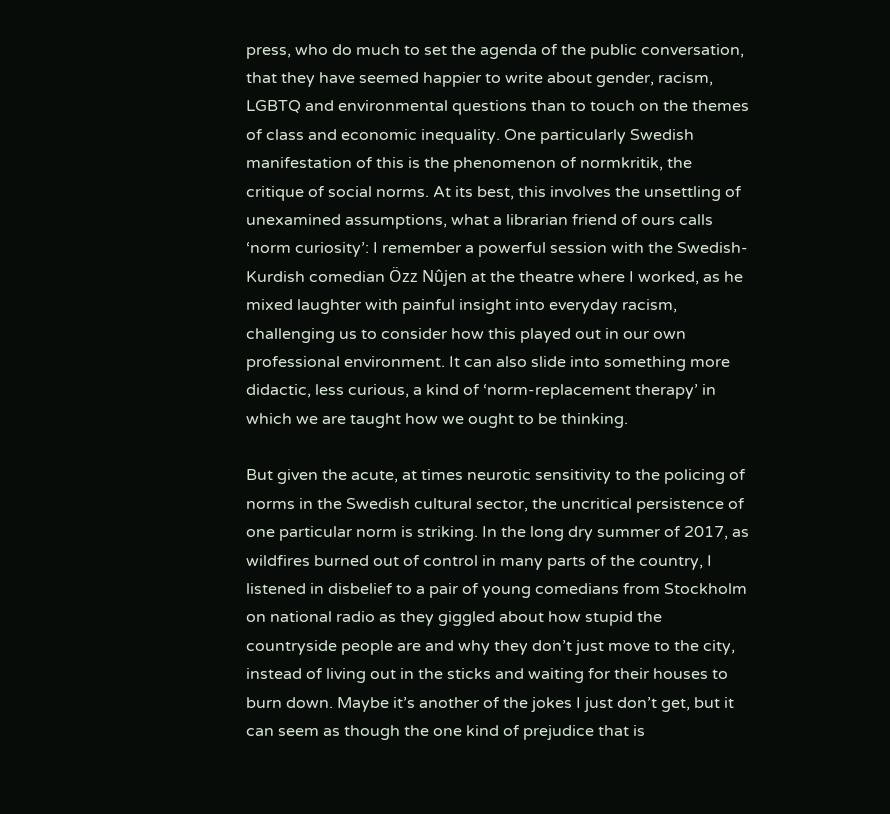press, who do much to set the agenda of the public conversation, that they have seemed happier to write about gender, racism, LGBTQ and environmental questions than to touch on the themes of class and economic inequality. One particularly Swedish manifestation of this is the phenomenon of normkritik, the critique of social norms. At its best, this involves the unsettling of unexamined assumptions, what a librarian friend of ours calls ‘norm curiosity’: I remember a powerful session with the Swedish-Kurdish comedian Özz Nûjen at the theatre where I worked, as he mixed laughter with painful insight into everyday racism, challenging us to consider how this played out in our own professional environment. It can also slide into something more didactic, less curious, a kind of ‘norm-replacement therapy’ in which we are taught how we ought to be thinking.

But given the acute, at times neurotic sensitivity to the policing of norms in the Swedish cultural sector, the uncritical persistence of one particular norm is striking. In the long dry summer of 2017, as wildfires burned out of control in many parts of the country, I listened in disbelief to a pair of young comedians from Stockholm on national radio as they giggled about how stupid the countryside people are and why they don’t just move to the city, instead of living out in the sticks and waiting for their houses to burn down. Maybe it’s another of the jokes I just don’t get, but it can seem as though the one kind of prejudice that is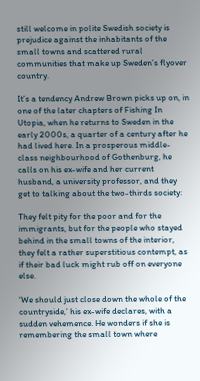still welcome in polite Swedish society is prejudice against the inhabitants of the small towns and scattered rural communities that make up Sweden’s flyover country.

It’s a tendency Andrew Brown picks up on, in one of the later chapters of Fishing In Utopia, when he returns to Sweden in the early 2000s, a quarter of a century after he had lived here. In a prosperous middle-class neighbourhood of Gothenburg, he calls on his ex-wife and her current husband, a university professor, and they get to talking about the two-thirds society:

They felt pity for the poor and for the immigrants, but for the people who stayed behind in the small towns of the interior, they felt a rather superstitious contempt, as if their bad luck might rub off on everyone else.

‘We should just close down the whole of the countryside,’ his ex-wife declares, with a sudden vehemence. He wonders if she is remembering the small town where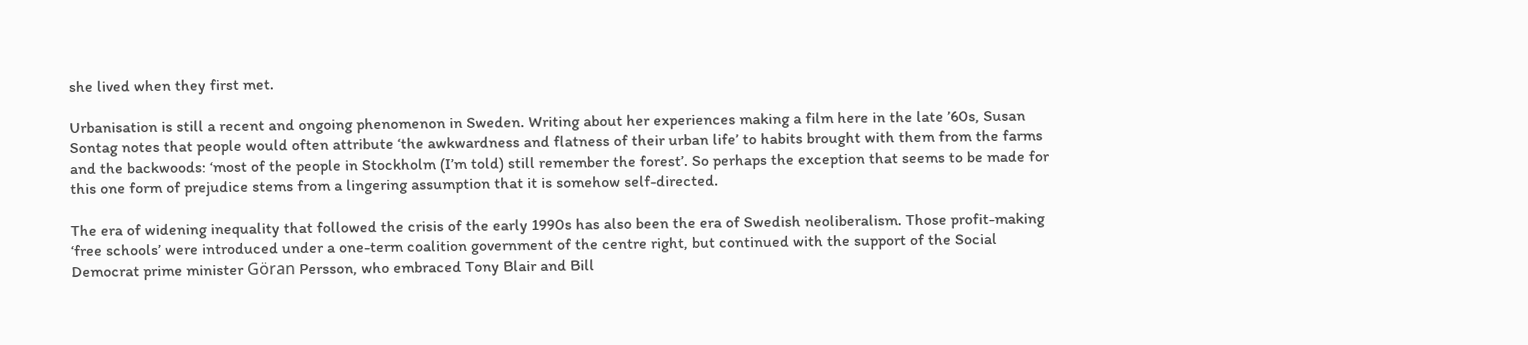she lived when they first met.

Urbanisation is still a recent and ongoing phenomenon in Sweden. Writing about her experiences making a film here in the late ’60s, Susan Sontag notes that people would often attribute ‘the awkwardness and flatness of their urban life’ to habits brought with them from the farms and the backwoods: ‘most of the people in Stockholm (I’m told) still remember the forest’. So perhaps the exception that seems to be made for this one form of prejudice stems from a lingering assumption that it is somehow self-directed.

The era of widening inequality that followed the crisis of the early 1990s has also been the era of Swedish neoliberalism. Those profit-making ‘free schools’ were introduced under a one-term coalition government of the centre right, but continued with the support of the Social Democrat prime minister Göran Persson, who embraced Tony Blair and Bill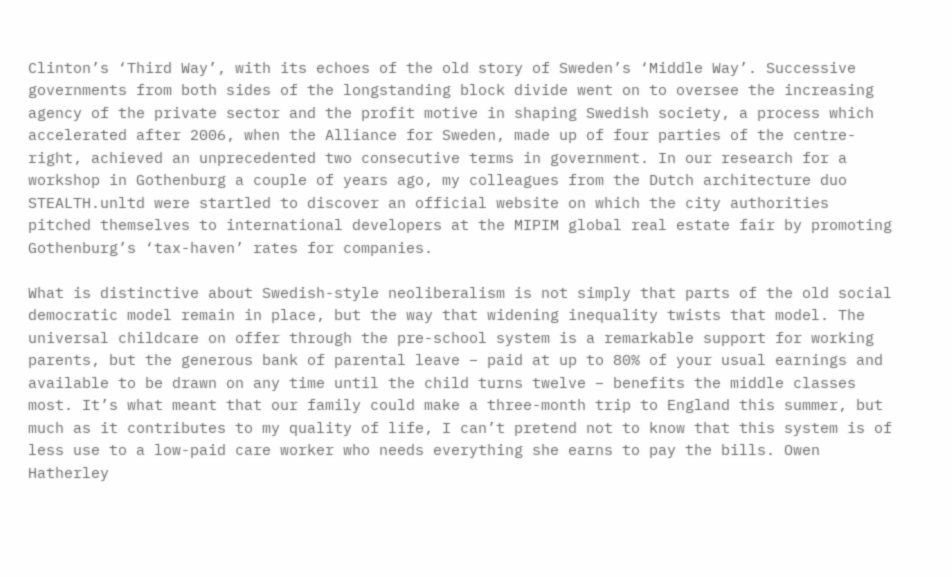Clinton’s ‘Third Way’, with its echoes of the old story of Sweden’s ‘Middle Way’. Successive governments from both sides of the longstanding block divide went on to oversee the increasing agency of the private sector and the profit motive in shaping Swedish society, a process which accelerated after 2006, when the Alliance for Sweden, made up of four parties of the centre-right, achieved an unprecedented two consecutive terms in government. In our research for a workshop in Gothenburg a couple of years ago, my colleagues from the Dutch architecture duo STEALTH.unltd were startled to discover an official website on which the city authorities pitched themselves to international developers at the MIPIM global real estate fair by promoting Gothenburg’s ‘tax-haven’ rates for companies.

What is distinctive about Swedish-style neoliberalism is not simply that parts of the old social democratic model remain in place, but the way that widening inequality twists that model. The universal childcare on offer through the pre-school system is a remarkable support for working parents, but the generous bank of parental leave – paid at up to 80% of your usual earnings and available to be drawn on any time until the child turns twelve – benefits the middle classes most. It’s what meant that our family could make a three-month trip to England this summer, but much as it contributes to my quality of life, I can’t pretend not to know that this system is of less use to a low-paid care worker who needs everything she earns to pay the bills. Owen Hatherley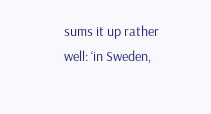sums it up rather well: ‘in Sweden,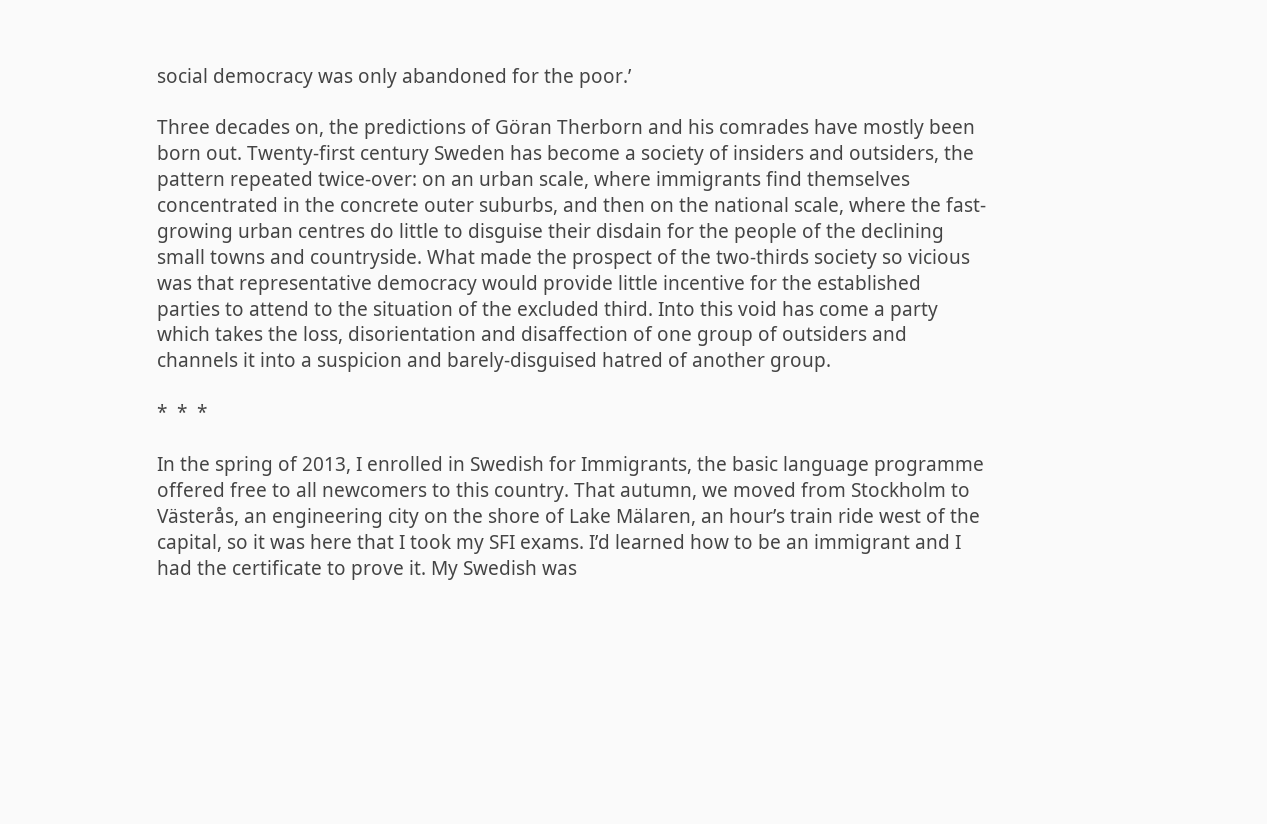social democracy was only abandoned for the poor.’

Three decades on, the predictions of Göran Therborn and his comrades have mostly been born out. Twenty-first century Sweden has become a society of insiders and outsiders, the pattern repeated twice-over: on an urban scale, where immigrants find themselves concentrated in the concrete outer suburbs, and then on the national scale, where the fast-growing urban centres do little to disguise their disdain for the people of the declining small towns and countryside. What made the prospect of the two-thirds society so vicious was that representative democracy would provide little incentive for the established parties to attend to the situation of the excluded third. Into this void has come a party which takes the loss, disorientation and disaffection of one group of outsiders and channels it into a suspicion and barely-disguised hatred of another group.

*  *  *

In the spring of 2013, I enrolled in Swedish for Immigrants, the basic language programme offered free to all newcomers to this country. That autumn, we moved from Stockholm to Västerås, an engineering city on the shore of Lake Mälaren, an hour’s train ride west of the capital, so it was here that I took my SFI exams. I’d learned how to be an immigrant and I had the certificate to prove it. My Swedish was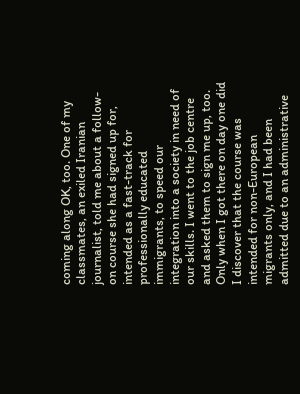coming along OK, too. One of my classmates, an exiled Iranian journalist, told me about a follow-on course she had signed up for, intended as a fast-track for professionally educated immigrants, to speed our integration into a society in need of our skills. I went to the job centre and asked them to sign me up, too. Only when I got there on day one did I discover that the course was intended for non-European migrants only, and I had been admitted due to an administrative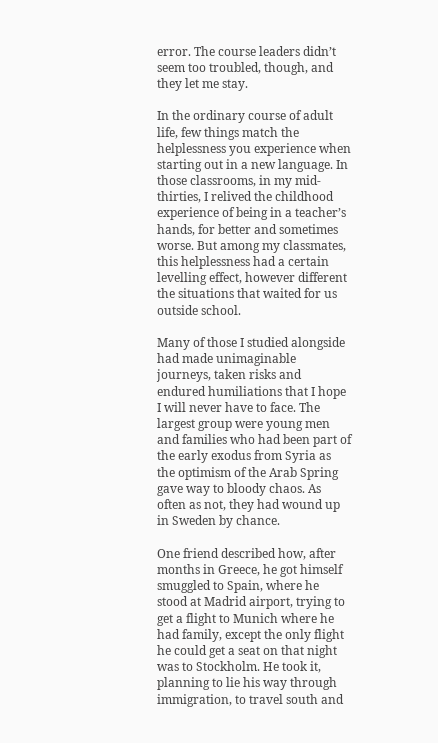error. The course leaders didn’t seem too troubled, though, and they let me stay.

In the ordinary course of adult life, few things match the helplessness you experience when starting out in a new language. In those classrooms, in my mid-thirties, I relived the childhood experience of being in a teacher’s hands, for better and sometimes worse. But among my classmates, this helplessness had a certain levelling effect, however different the situations that waited for us outside school.

Many of those I studied alongside had made unimaginable journeys, taken risks and endured humiliations that I hope I will never have to face. The largest group were young men and families who had been part of the early exodus from Syria as the optimism of the Arab Spring gave way to bloody chaos. As often as not, they had wound up in Sweden by chance.

One friend described how, after months in Greece, he got himself smuggled to Spain, where he stood at Madrid airport, trying to get a flight to Munich where he had family, except the only flight he could get a seat on that night was to Stockholm. He took it, planning to lie his way through immigration, to travel south and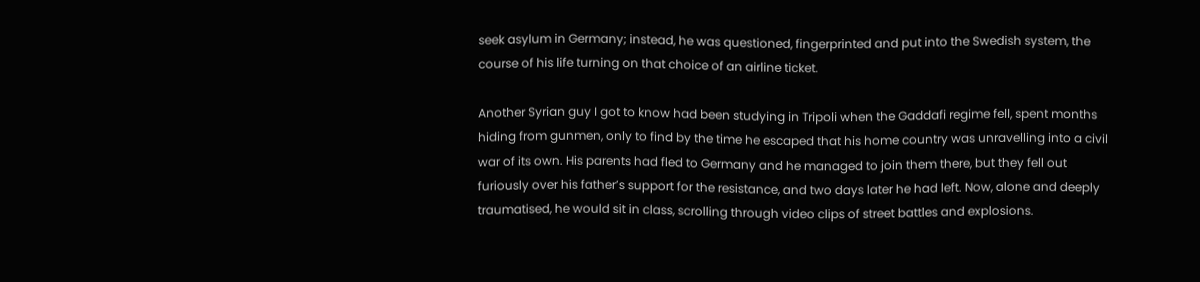seek asylum in Germany; instead, he was questioned, fingerprinted and put into the Swedish system, the course of his life turning on that choice of an airline ticket.

Another Syrian guy I got to know had been studying in Tripoli when the Gaddafi regime fell, spent months hiding from gunmen, only to find by the time he escaped that his home country was unravelling into a civil war of its own. His parents had fled to Germany and he managed to join them there, but they fell out furiously over his father’s support for the resistance, and two days later he had left. Now, alone and deeply traumatised, he would sit in class, scrolling through video clips of street battles and explosions.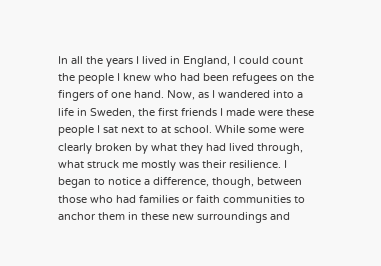In all the years I lived in England, I could count the people I knew who had been refugees on the fingers of one hand. Now, as I wandered into a life in Sweden, the first friends I made were these people I sat next to at school. While some were clearly broken by what they had lived through, what struck me mostly was their resilience. I began to notice a difference, though, between those who had families or faith communities to anchor them in these new surroundings and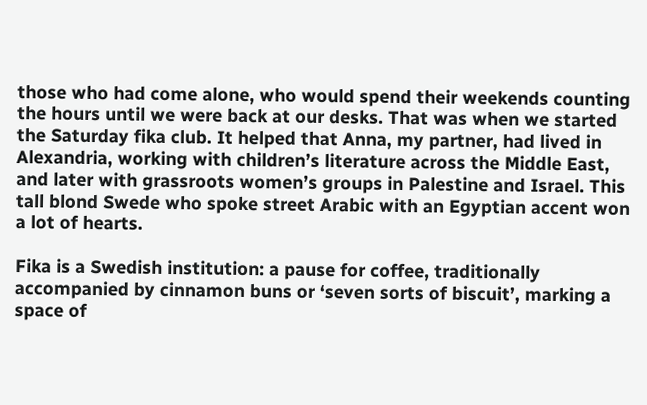those who had come alone, who would spend their weekends counting the hours until we were back at our desks. That was when we started the Saturday fika club. It helped that Anna, my partner, had lived in Alexandria, working with children’s literature across the Middle East, and later with grassroots women’s groups in Palestine and Israel. This tall blond Swede who spoke street Arabic with an Egyptian accent won a lot of hearts.

Fika is a Swedish institution: a pause for coffee, traditionally accompanied by cinnamon buns or ‘seven sorts of biscuit’, marking a space of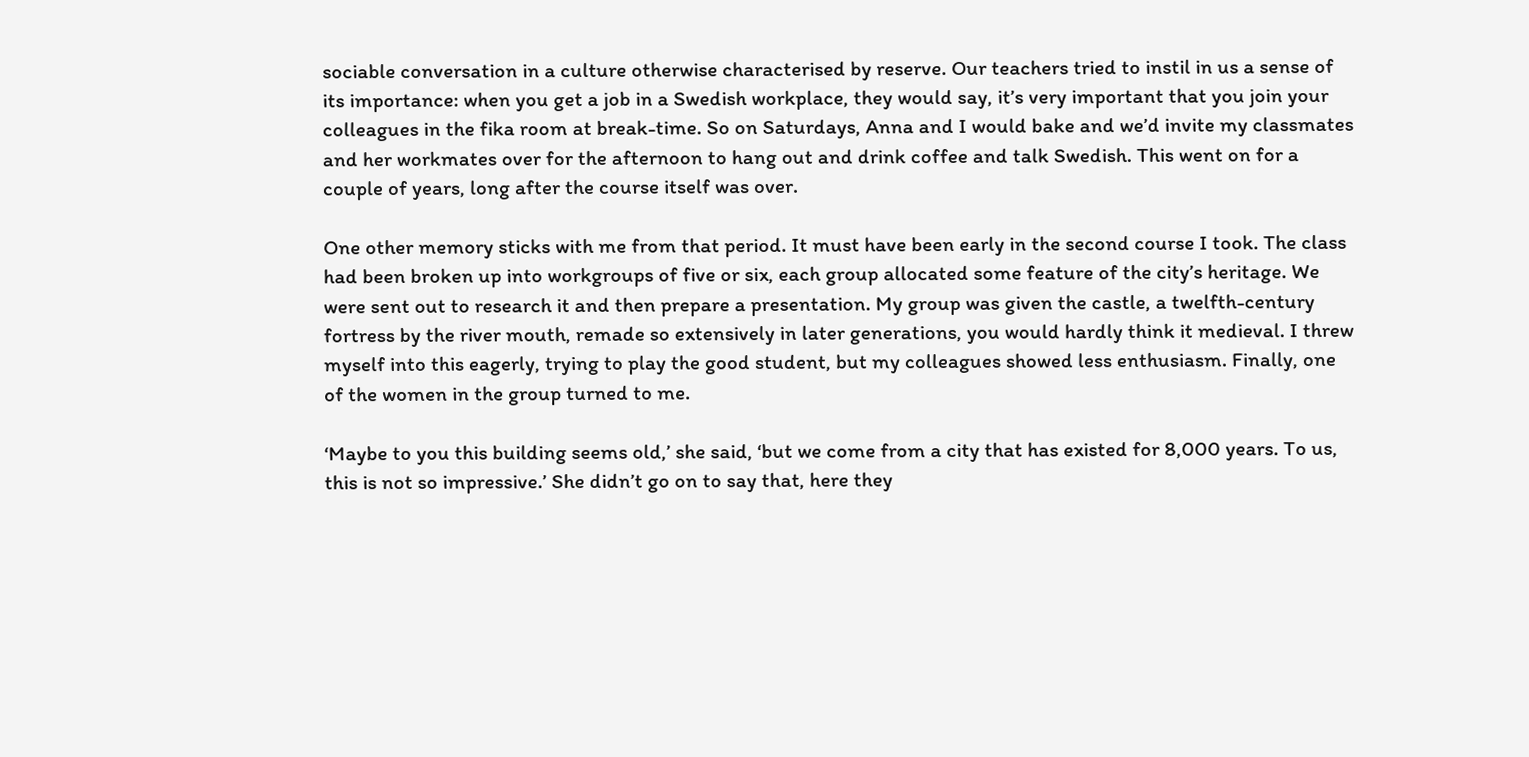sociable conversation in a culture otherwise characterised by reserve. Our teachers tried to instil in us a sense of its importance: when you get a job in a Swedish workplace, they would say, it’s very important that you join your colleagues in the fika room at break-time. So on Saturdays, Anna and I would bake and we’d invite my classmates and her workmates over for the afternoon to hang out and drink coffee and talk Swedish. This went on for a couple of years, long after the course itself was over.

One other memory sticks with me from that period. It must have been early in the second course I took. The class had been broken up into workgroups of five or six, each group allocated some feature of the city’s heritage. We were sent out to research it and then prepare a presentation. My group was given the castle, a twelfth-century fortress by the river mouth, remade so extensively in later generations, you would hardly think it medieval. I threw myself into this eagerly, trying to play the good student, but my colleagues showed less enthusiasm. Finally, one of the women in the group turned to me.

‘Maybe to you this building seems old,’ she said, ‘but we come from a city that has existed for 8,000 years. To us, this is not so impressive.’ She didn’t go on to say that, here they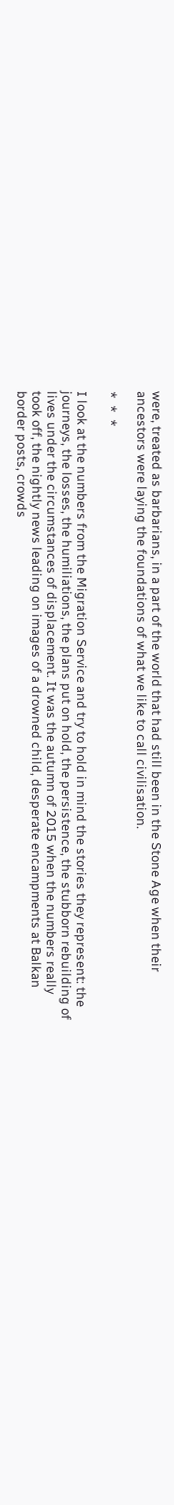were, treated as barbarians, in a part of the world that had still been in the Stone Age when their ancestors were laying the foundations of what we like to call civilisation.

*  *  *

I look at the numbers from the Migration Service and try to hold in mind the stories they represent: the journeys, the losses, the humiliations, the plans put on hold, the persistence, the stubborn rebuilding of lives under the circumstances of displacement. It was the autumn of 2015 when the numbers really took off, the nightly news leading on images of a drowned child, desperate encampments at Balkan border posts, crowds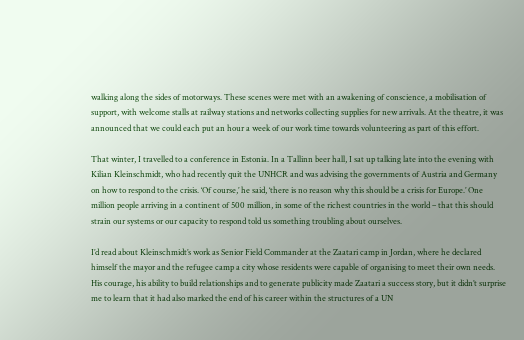walking along the sides of motorways. These scenes were met with an awakening of conscience, a mobilisation of support, with welcome stalls at railway stations and networks collecting supplies for new arrivals. At the theatre, it was announced that we could each put an hour a week of our work time towards volunteering as part of this effort.

That winter, I travelled to a conference in Estonia. In a Tallinn beer hall, I sat up talking late into the evening with Kilian Kleinschmidt, who had recently quit the UNHCR and was advising the governments of Austria and Germany on how to respond to the crisis. ‘Of course,’ he said, ‘there is no reason why this should be a crisis for Europe.’ One million people arriving in a continent of 500 million, in some of the richest countries in the world – that this should strain our systems or our capacity to respond told us something troubling about ourselves.

I’d read about Kleinschmidt’s work as Senior Field Commander at the Zaatari camp in Jordan, where he declared himself the mayor and the refugee camp a city whose residents were capable of organising to meet their own needs. His courage, his ability to build relationships and to generate publicity made Zaatari a success story, but it didn’t surprise me to learn that it had also marked the end of his career within the structures of a UN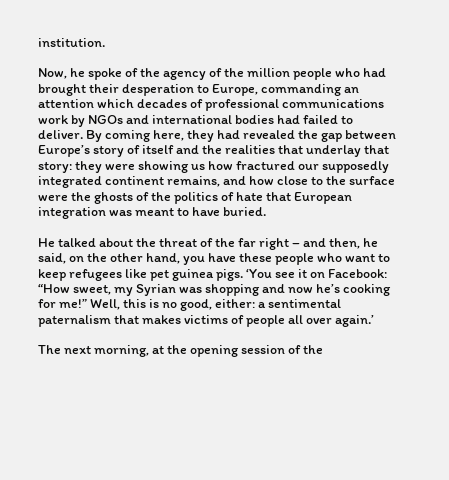institution.

Now, he spoke of the agency of the million people who had brought their desperation to Europe, commanding an attention which decades of professional communications work by NGOs and international bodies had failed to deliver. By coming here, they had revealed the gap between Europe’s story of itself and the realities that underlay that story: they were showing us how fractured our supposedly integrated continent remains, and how close to the surface were the ghosts of the politics of hate that European integration was meant to have buried.

He talked about the threat of the far right – and then, he said, on the other hand, you have these people who want to keep refugees like pet guinea pigs. ‘You see it on Facebook: “How sweet, my Syrian was shopping and now he’s cooking for me!” Well, this is no good, either: a sentimental paternalism that makes victims of people all over again.’

The next morning, at the opening session of the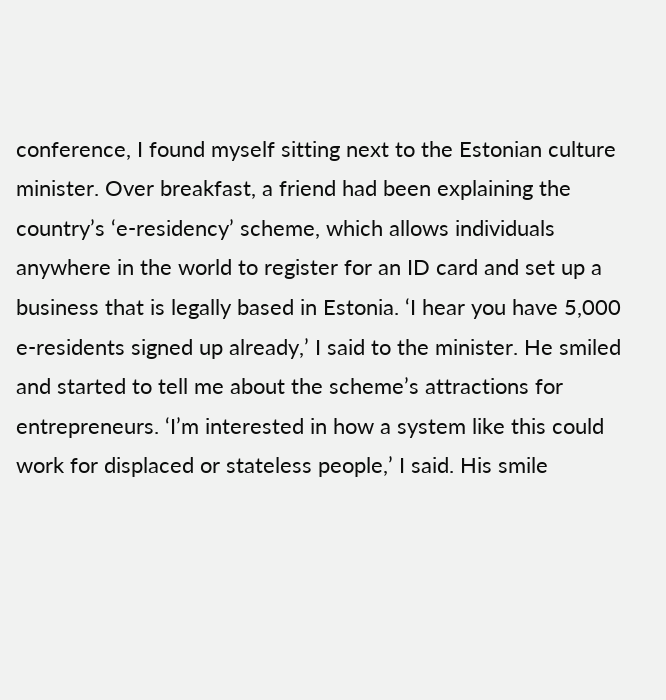conference, I found myself sitting next to the Estonian culture minister. Over breakfast, a friend had been explaining the country’s ‘e-residency’ scheme, which allows individuals anywhere in the world to register for an ID card and set up a business that is legally based in Estonia. ‘I hear you have 5,000 e-residents signed up already,’ I said to the minister. He smiled and started to tell me about the scheme’s attractions for entrepreneurs. ‘I’m interested in how a system like this could work for displaced or stateless people,’ I said. His smile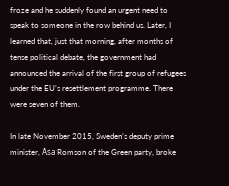froze and he suddenly found an urgent need to speak to someone in the row behind us. Later, I learned that, just that morning, after months of tense political debate, the government had announced the arrival of the first group of refugees under the EU’s resettlement programme. There were seven of them.

In late November 2015, Sweden’s deputy prime minister, Åsa Romson of the Green party, broke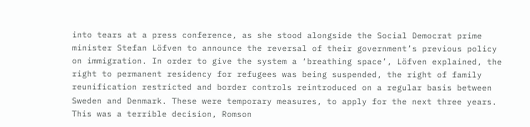into tears at a press conference, as she stood alongside the Social Democrat prime minister Stefan Löfven to announce the reversal of their government’s previous policy on immigration. In order to give the system a ‘breathing space’, Löfven explained, the right to permanent residency for refugees was being suspended, the right of family reunification restricted and border controls reintroduced on a regular basis between Sweden and Denmark. These were temporary measures, to apply for the next three years. This was a terrible decision, Romson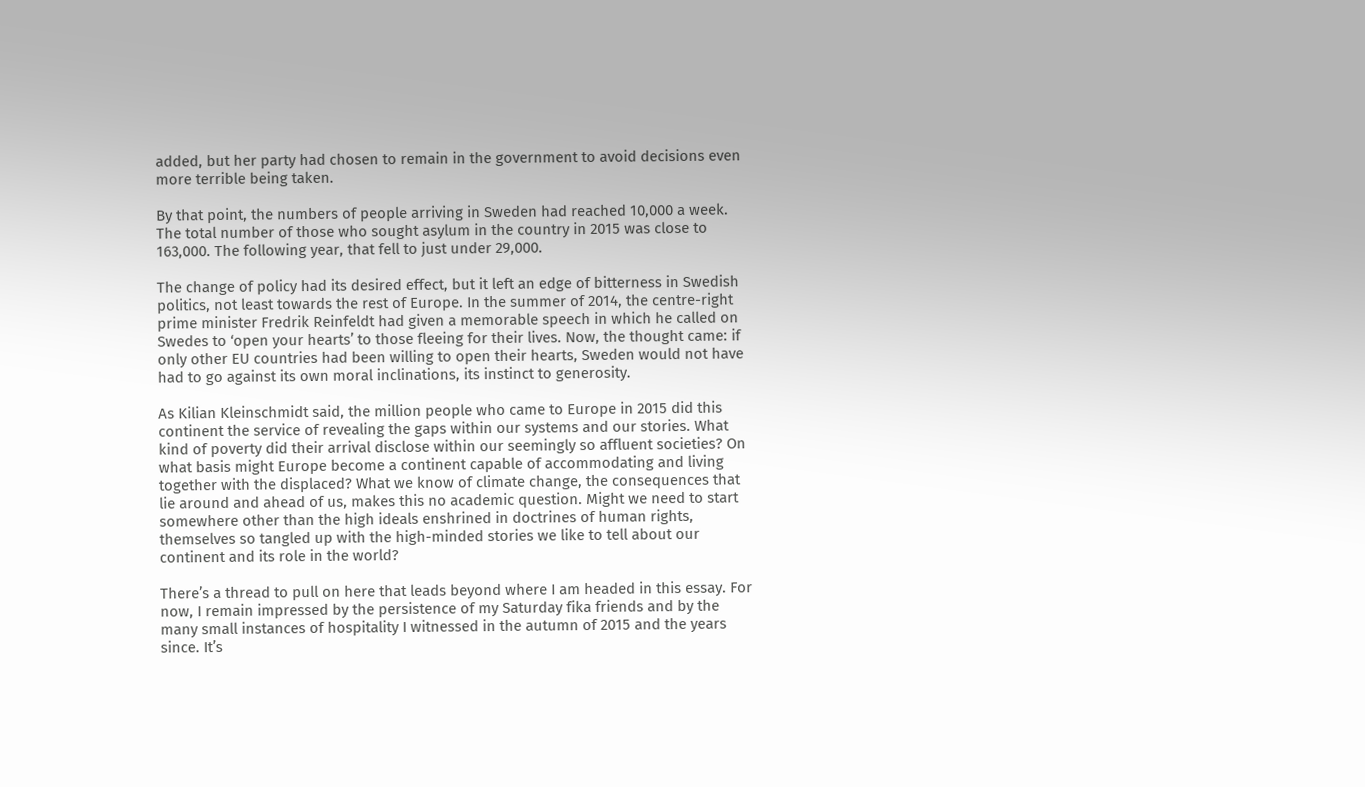added, but her party had chosen to remain in the government to avoid decisions even more terrible being taken.

By that point, the numbers of people arriving in Sweden had reached 10,000 a week. The total number of those who sought asylum in the country in 2015 was close to 163,000. The following year, that fell to just under 29,000.

The change of policy had its desired effect, but it left an edge of bitterness in Swedish politics, not least towards the rest of Europe. In the summer of 2014, the centre-right prime minister Fredrik Reinfeldt had given a memorable speech in which he called on Swedes to ‘open your hearts’ to those fleeing for their lives. Now, the thought came: if only other EU countries had been willing to open their hearts, Sweden would not have had to go against its own moral inclinations, its instinct to generosity.

As Kilian Kleinschmidt said, the million people who came to Europe in 2015 did this continent the service of revealing the gaps within our systems and our stories. What kind of poverty did their arrival disclose within our seemingly so affluent societies? On what basis might Europe become a continent capable of accommodating and living together with the displaced? What we know of climate change, the consequences that lie around and ahead of us, makes this no academic question. Might we need to start somewhere other than the high ideals enshrined in doctrines of human rights, themselves so tangled up with the high-minded stories we like to tell about our continent and its role in the world?

There’s a thread to pull on here that leads beyond where I am headed in this essay. For now, I remain impressed by the persistence of my Saturday fika friends and by the many small instances of hospitality I witnessed in the autumn of 2015 and the years since. It’s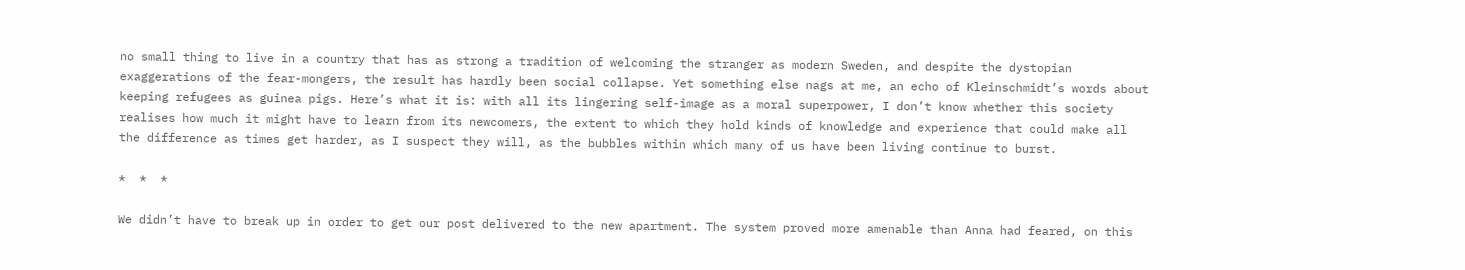no small thing to live in a country that has as strong a tradition of welcoming the stranger as modern Sweden, and despite the dystopian exaggerations of the fear-mongers, the result has hardly been social collapse. Yet something else nags at me, an echo of Kleinschmidt’s words about keeping refugees as guinea pigs. Here’s what it is: with all its lingering self-image as a moral superpower, I don’t know whether this society realises how much it might have to learn from its newcomers, the extent to which they hold kinds of knowledge and experience that could make all the difference as times get harder, as I suspect they will, as the bubbles within which many of us have been living continue to burst.

*  *  *

We didn’t have to break up in order to get our post delivered to the new apartment. The system proved more amenable than Anna had feared, on this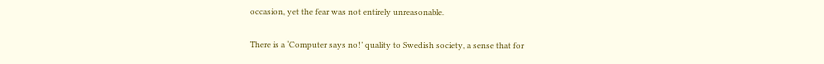occasion, yet the fear was not entirely unreasonable.

There is a ‘Computer says no!’ quality to Swedish society, a sense that for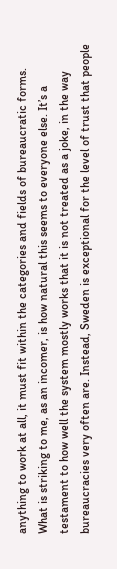anything to work at all, it must fit within the categories and fields of bureaucratic forms. What is striking to me, as an incomer, is how natural this seems to everyone else. It’s a testament to how well the system mostly works that it is not treated as a joke, in the way bureaucracies very often are. Instead, Sweden is exceptional for the level of trust that people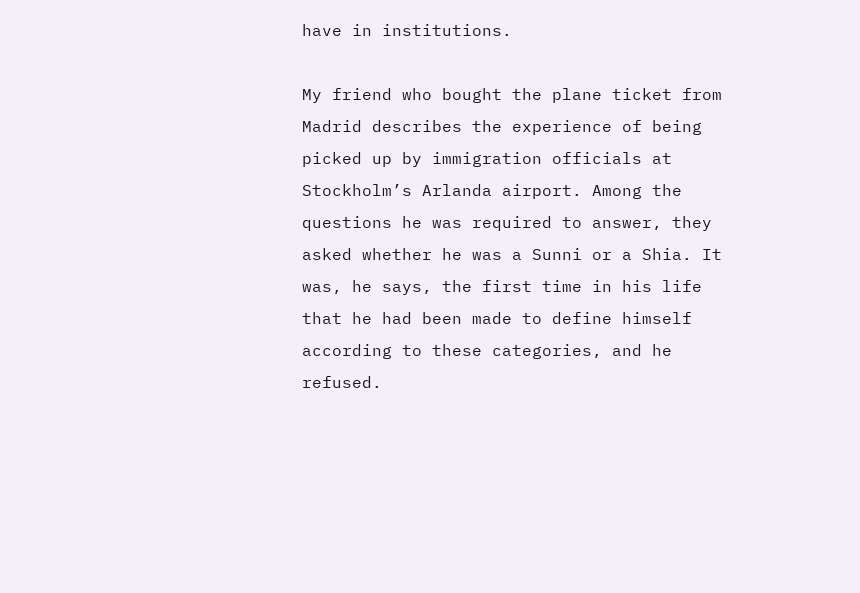have in institutions.

My friend who bought the plane ticket from Madrid describes the experience of being picked up by immigration officials at Stockholm’s Arlanda airport. Among the questions he was required to answer, they asked whether he was a Sunni or a Shia. It was, he says, the first time in his life that he had been made to define himself according to these categories, and he refused.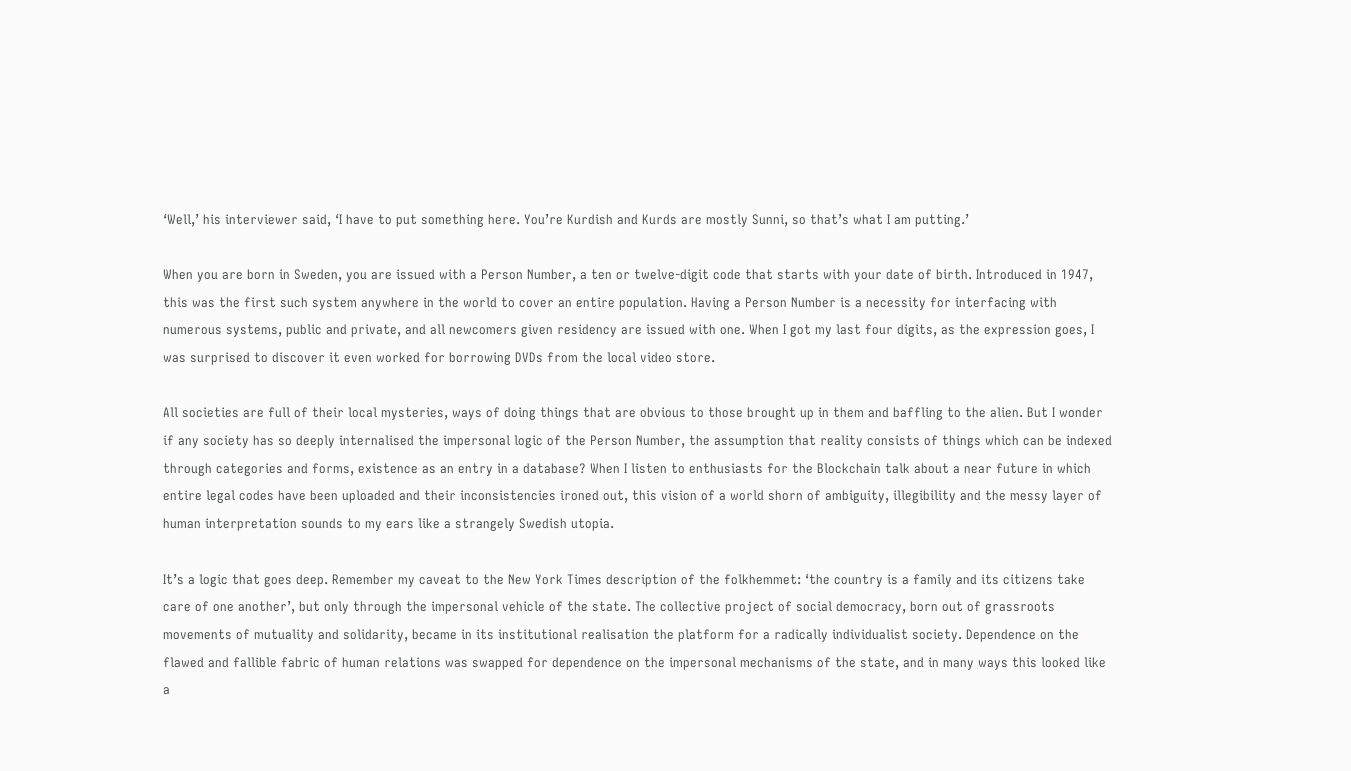‘Well,’ his interviewer said, ‘I have to put something here. You’re Kurdish and Kurds are mostly Sunni, so that’s what I am putting.’

When you are born in Sweden, you are issued with a Person Number, a ten or twelve-digit code that starts with your date of birth. Introduced in 1947, this was the first such system anywhere in the world to cover an entire population. Having a Person Number is a necessity for interfacing with numerous systems, public and private, and all newcomers given residency are issued with one. When I got my last four digits, as the expression goes, I was surprised to discover it even worked for borrowing DVDs from the local video store.

All societies are full of their local mysteries, ways of doing things that are obvious to those brought up in them and baffling to the alien. But I wonder if any society has so deeply internalised the impersonal logic of the Person Number, the assumption that reality consists of things which can be indexed through categories and forms, existence as an entry in a database? When I listen to enthusiasts for the Blockchain talk about a near future in which entire legal codes have been uploaded and their inconsistencies ironed out, this vision of a world shorn of ambiguity, illegibility and the messy layer of human interpretation sounds to my ears like a strangely Swedish utopia.

It’s a logic that goes deep. Remember my caveat to the New York Times description of the folkhemmet: ‘the country is a family and its citizens take care of one another’, but only through the impersonal vehicle of the state. The collective project of social democracy, born out of grassroots movements of mutuality and solidarity, became in its institutional realisation the platform for a radically individualist society. Dependence on the flawed and fallible fabric of human relations was swapped for dependence on the impersonal mechanisms of the state, and in many ways this looked like a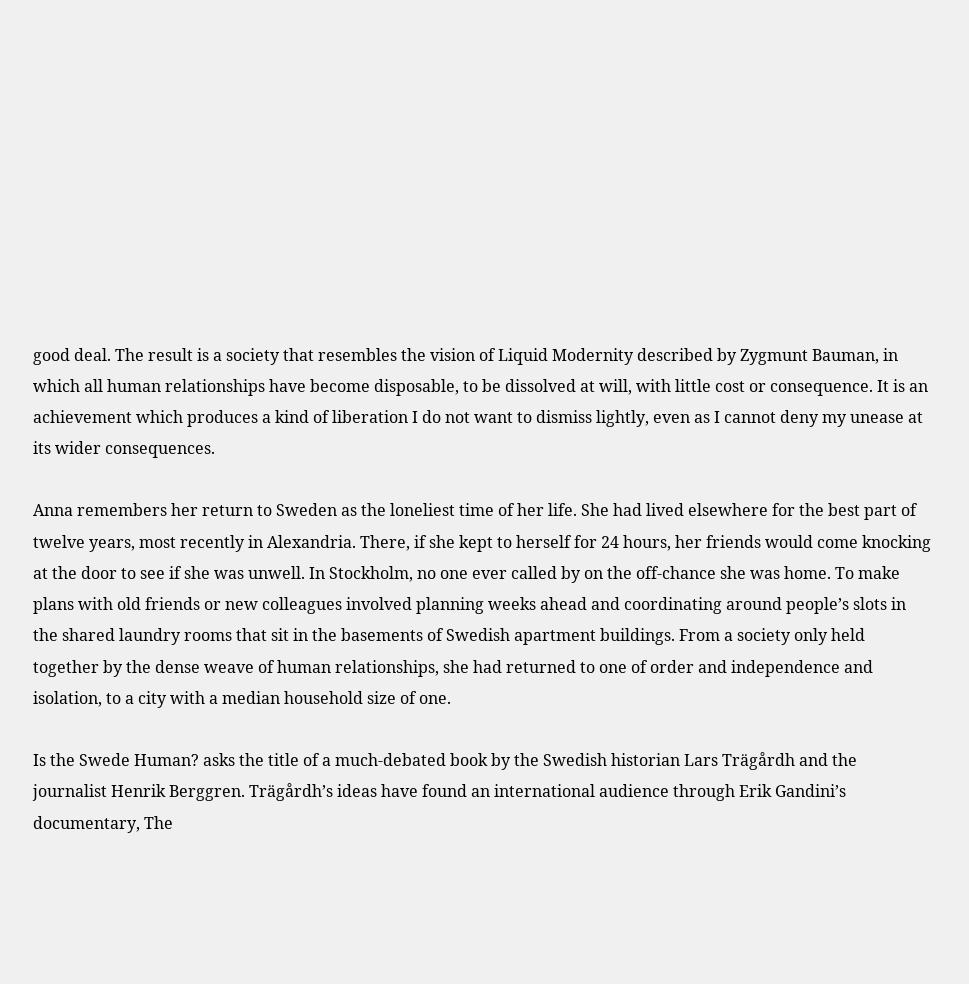good deal. The result is a society that resembles the vision of Liquid Modernity described by Zygmunt Bauman, in which all human relationships have become disposable, to be dissolved at will, with little cost or consequence. It is an achievement which produces a kind of liberation I do not want to dismiss lightly, even as I cannot deny my unease at its wider consequences.

Anna remembers her return to Sweden as the loneliest time of her life. She had lived elsewhere for the best part of twelve years, most recently in Alexandria. There, if she kept to herself for 24 hours, her friends would come knocking at the door to see if she was unwell. In Stockholm, no one ever called by on the off-chance she was home. To make plans with old friends or new colleagues involved planning weeks ahead and coordinating around people’s slots in the shared laundry rooms that sit in the basements of Swedish apartment buildings. From a society only held together by the dense weave of human relationships, she had returned to one of order and independence and isolation, to a city with a median household size of one.

Is the Swede Human? asks the title of a much-debated book by the Swedish historian Lars Trägårdh and the journalist Henrik Berggren. Trägårdh’s ideas have found an international audience through Erik Gandini’s documentary, The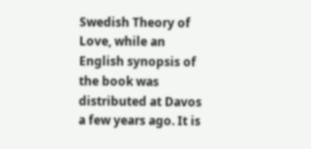Swedish Theory of Love, while an English synopsis of the book was distributed at Davos a few years ago. It is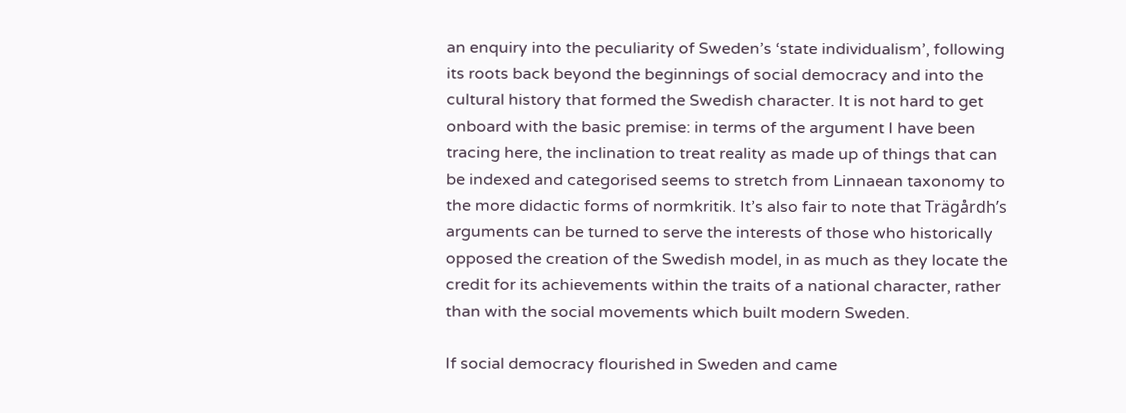an enquiry into the peculiarity of Sweden’s ‘state individualism’, following its roots back beyond the beginnings of social democracy and into the cultural history that formed the Swedish character. It is not hard to get onboard with the basic premise: in terms of the argument I have been tracing here, the inclination to treat reality as made up of things that can be indexed and categorised seems to stretch from Linnaean taxonomy to the more didactic forms of normkritik. It’s also fair to note that Trägårdh’s arguments can be turned to serve the interests of those who historically opposed the creation of the Swedish model, in as much as they locate the credit for its achievements within the traits of a national character, rather than with the social movements which built modern Sweden.

If social democracy flourished in Sweden and came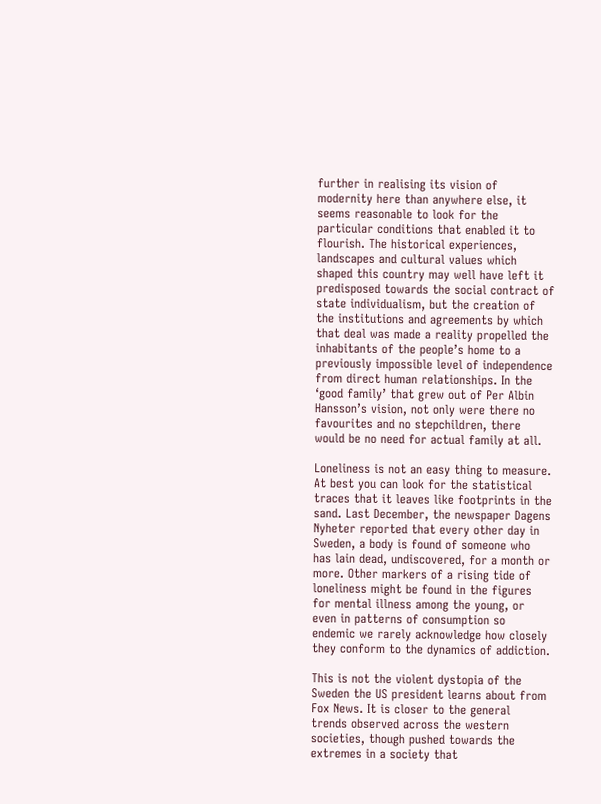further in realising its vision of modernity here than anywhere else, it seems reasonable to look for the particular conditions that enabled it to flourish. The historical experiences, landscapes and cultural values which shaped this country may well have left it predisposed towards the social contract of state individualism, but the creation of the institutions and agreements by which that deal was made a reality propelled the inhabitants of the people’s home to a previously impossible level of independence from direct human relationships. In the ‘good family’ that grew out of Per Albin Hansson’s vision, not only were there no favourites and no stepchildren, there would be no need for actual family at all.

Loneliness is not an easy thing to measure. At best you can look for the statistical traces that it leaves like footprints in the sand. Last December, the newspaper Dagens Nyheter reported that every other day in Sweden, a body is found of someone who has lain dead, undiscovered, for a month or more. Other markers of a rising tide of loneliness might be found in the figures for mental illness among the young, or even in patterns of consumption so endemic we rarely acknowledge how closely they conform to the dynamics of addiction.

This is not the violent dystopia of the Sweden the US president learns about from Fox News. It is closer to the general trends observed across the western societies, though pushed towards the extremes in a society that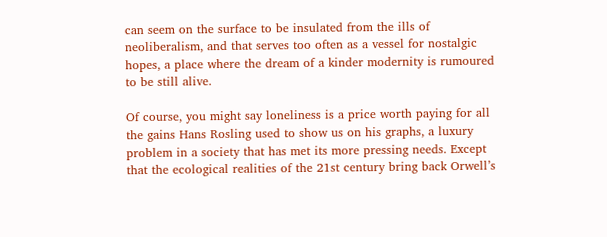can seem on the surface to be insulated from the ills of neoliberalism, and that serves too often as a vessel for nostalgic hopes, a place where the dream of a kinder modernity is rumoured to be still alive.

Of course, you might say loneliness is a price worth paying for all the gains Hans Rosling used to show us on his graphs, a luxury problem in a society that has met its more pressing needs. Except that the ecological realities of the 21st century bring back Orwell’s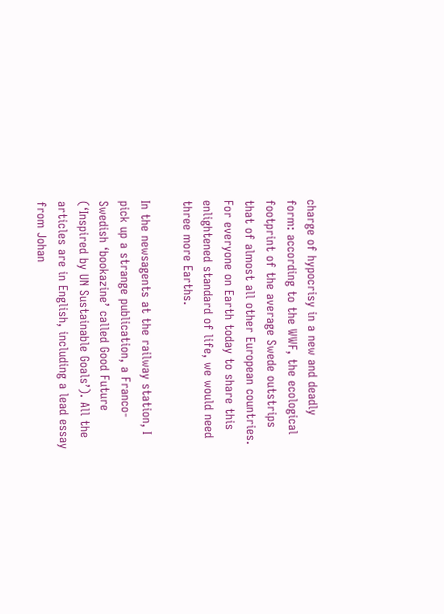charge of hypocrisy in a new and deadly form: according to the WWF, the ecological footprint of the average Swede outstrips that of almost all other European countries. For everyone on Earth today to share this enlightened standard of life, we would need three more Earths.

In the newsagents at the railway station, I pick up a strange publication, a Franco-Swedish ‘bookazine’ called Good Future (‘Inspired by UN Sustainable Goals’). All the articles are in English, including a lead essay from Johan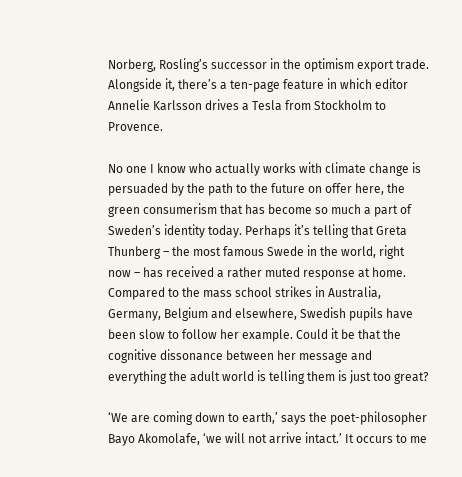Norberg, Rosling’s successor in the optimism export trade. Alongside it, there’s a ten-page feature in which editor Annelie Karlsson drives a Tesla from Stockholm to Provence.

No one I know who actually works with climate change is persuaded by the path to the future on offer here, the green consumerism that has become so much a part of Sweden’s identity today. Perhaps it’s telling that Greta Thunberg – the most famous Swede in the world, right now – has received a rather muted response at home. Compared to the mass school strikes in Australia, Germany, Belgium and elsewhere, Swedish pupils have been slow to follow her example. Could it be that the cognitive dissonance between her message and everything the adult world is telling them is just too great?

‘We are coming down to earth,’ says the poet-philosopher Bayo Akomolafe, ‘we will not arrive intact.’ It occurs to me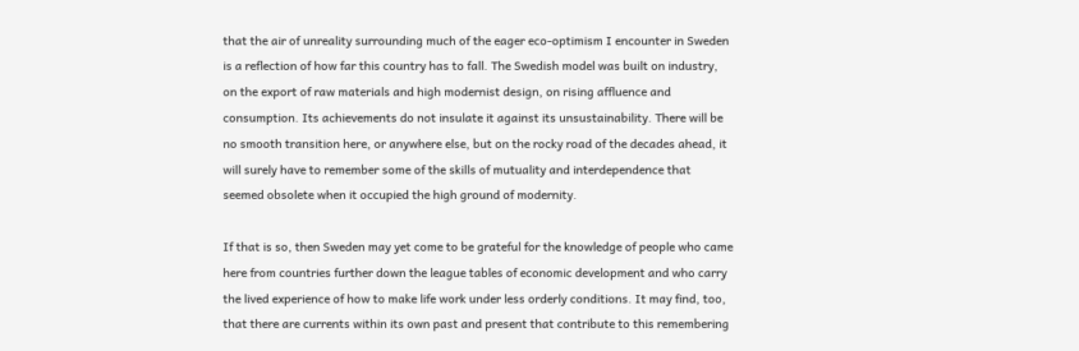that the air of unreality surrounding much of the eager eco-optimism I encounter in Sweden is a reflection of how far this country has to fall. The Swedish model was built on industry, on the export of raw materials and high modernist design, on rising affluence and consumption. Its achievements do not insulate it against its unsustainability. There will be no smooth transition here, or anywhere else, but on the rocky road of the decades ahead, it will surely have to remember some of the skills of mutuality and interdependence that seemed obsolete when it occupied the high ground of modernity.

If that is so, then Sweden may yet come to be grateful for the knowledge of people who came here from countries further down the league tables of economic development and who carry the lived experience of how to make life work under less orderly conditions. It may find, too, that there are currents within its own past and present that contribute to this remembering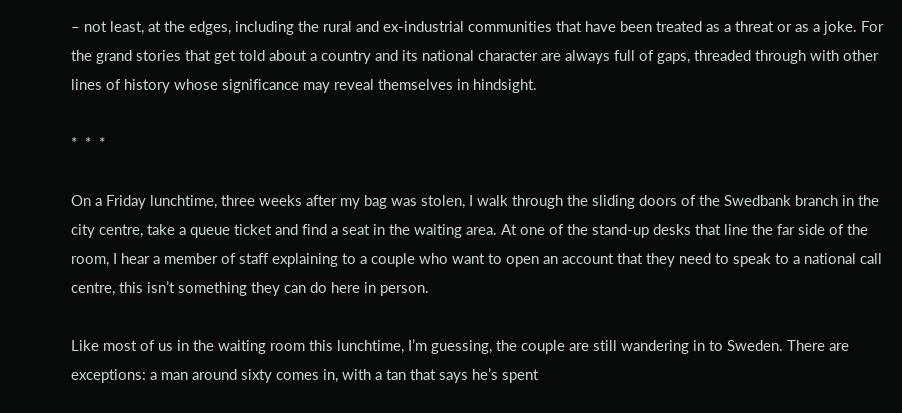– not least, at the edges, including the rural and ex-industrial communities that have been treated as a threat or as a joke. For the grand stories that get told about a country and its national character are always full of gaps, threaded through with other lines of history whose significance may reveal themselves in hindsight.

*  *  *

On a Friday lunchtime, three weeks after my bag was stolen, I walk through the sliding doors of the Swedbank branch in the city centre, take a queue ticket and find a seat in the waiting area. At one of the stand-up desks that line the far side of the room, I hear a member of staff explaining to a couple who want to open an account that they need to speak to a national call centre, this isn’t something they can do here in person.

Like most of us in the waiting room this lunchtime, I’m guessing, the couple are still wandering in to Sweden. There are exceptions: a man around sixty comes in, with a tan that says he’s spent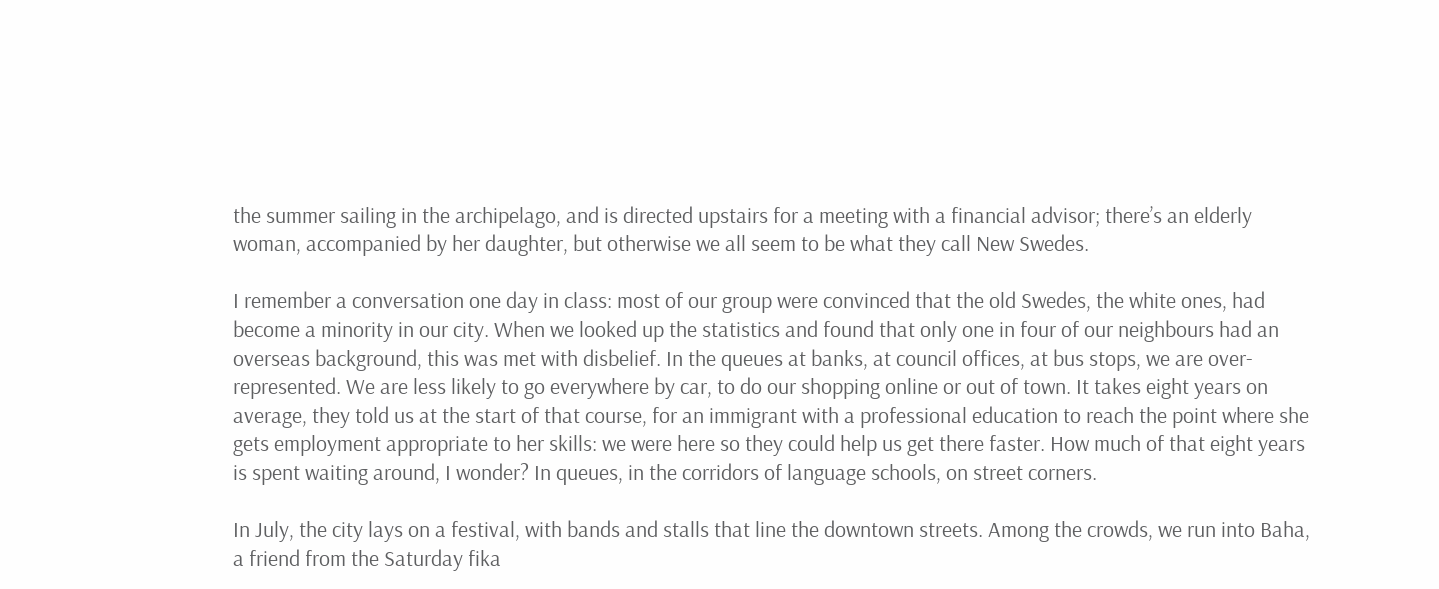the summer sailing in the archipelago, and is directed upstairs for a meeting with a financial advisor; there’s an elderly woman, accompanied by her daughter, but otherwise we all seem to be what they call New Swedes.

I remember a conversation one day in class: most of our group were convinced that the old Swedes, the white ones, had become a minority in our city. When we looked up the statistics and found that only one in four of our neighbours had an overseas background, this was met with disbelief. In the queues at banks, at council offices, at bus stops, we are over-represented. We are less likely to go everywhere by car, to do our shopping online or out of town. It takes eight years on average, they told us at the start of that course, for an immigrant with a professional education to reach the point where she gets employment appropriate to her skills: we were here so they could help us get there faster. How much of that eight years is spent waiting around, I wonder? In queues, in the corridors of language schools, on street corners.

In July, the city lays on a festival, with bands and stalls that line the downtown streets. Among the crowds, we run into Baha, a friend from the Saturday fika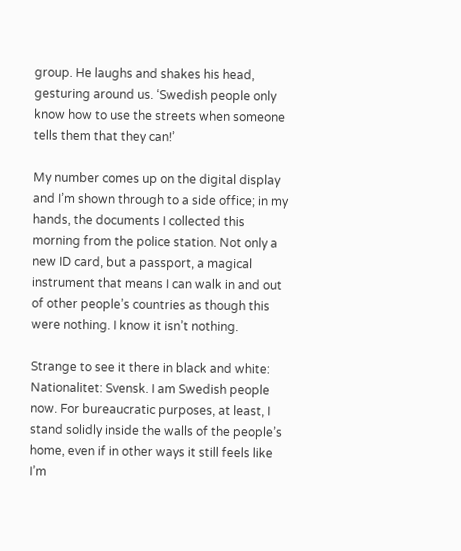group. He laughs and shakes his head, gesturing around us. ‘Swedish people only know how to use the streets when someone tells them that they can!’

My number comes up on the digital display and I’m shown through to a side office; in my hands, the documents I collected this morning from the police station. Not only a new ID card, but a passport, a magical instrument that means I can walk in and out of other people’s countries as though this were nothing. I know it isn’t nothing.

Strange to see it there in black and white: Nationalitet: Svensk. I am Swedish people now. For bureaucratic purposes, at least, I stand solidly inside the walls of the people’s home, even if in other ways it still feels like I’m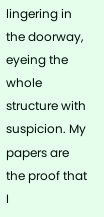lingering in the doorway, eyeing the whole structure with suspicion. My papers are the proof that I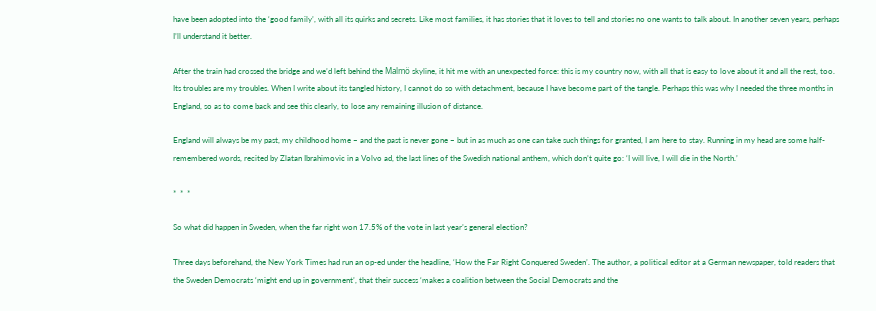have been adopted into the ‘good family’, with all its quirks and secrets. Like most families, it has stories that it loves to tell and stories no one wants to talk about. In another seven years, perhaps I’ll understand it better.

After the train had crossed the bridge and we’d left behind the Malmö skyline, it hit me with an unexpected force: this is my country now, with all that is easy to love about it and all the rest, too. Its troubles are my troubles. When I write about its tangled history, I cannot do so with detachment, because I have become part of the tangle. Perhaps this was why I needed the three months in England, so as to come back and see this clearly, to lose any remaining illusion of distance.

England will always be my past, my childhood home – and the past is never gone – but in as much as one can take such things for granted, I am here to stay. Running in my head are some half-remembered words, recited by Zlatan Ibrahimovic in a Volvo ad, the last lines of the Swedish national anthem, which don’t quite go: ‘I will live, I will die in the North.’

*  *  *

So what did happen in Sweden, when the far right won 17.5% of the vote in last year’s general election?

Three days beforehand, the New York Times had run an op-ed under the headline, ‘How the Far Right Conquered Sweden’. The author, a political editor at a German newspaper, told readers that the Sweden Democrats ‘might end up in government’, that their success ‘makes a coalition between the Social Democrats and the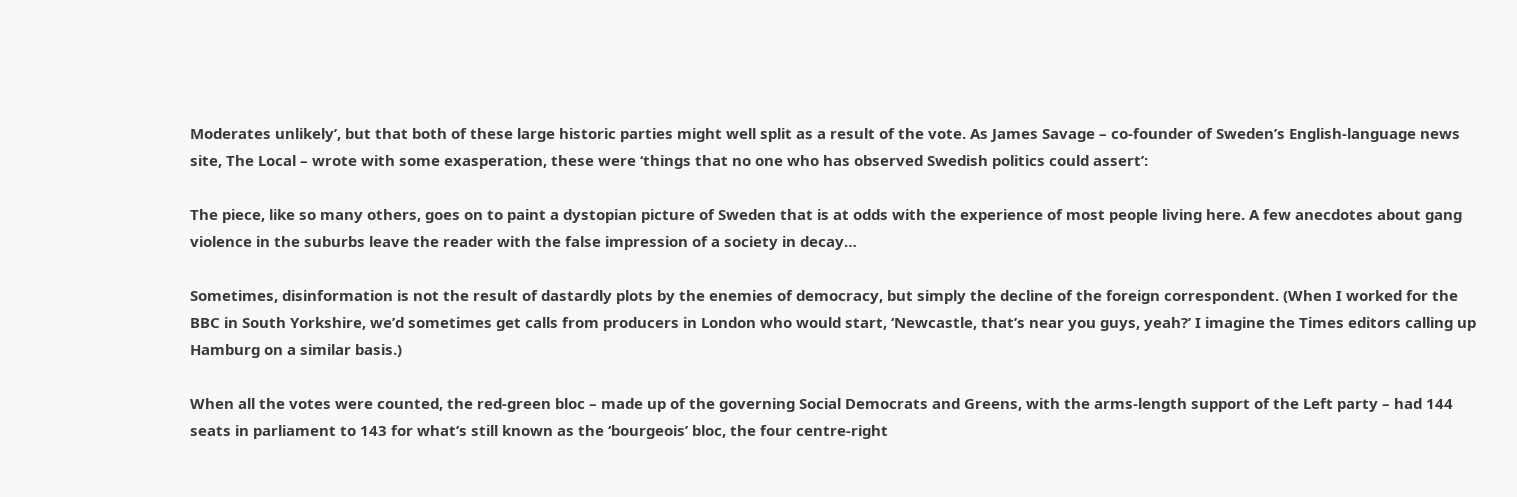Moderates unlikely’, but that both of these large historic parties might well split as a result of the vote. As James Savage – co-founder of Sweden’s English-language news site, The Local – wrote with some exasperation, these were ‘things that no one who has observed Swedish politics could assert’:

The piece, like so many others, goes on to paint a dystopian picture of Sweden that is at odds with the experience of most people living here. A few anecdotes about gang violence in the suburbs leave the reader with the false impression of a society in decay…

Sometimes, disinformation is not the result of dastardly plots by the enemies of democracy, but simply the decline of the foreign correspondent. (When I worked for the BBC in South Yorkshire, we’d sometimes get calls from producers in London who would start, ‘Newcastle, that’s near you guys, yeah?’ I imagine the Times editors calling up Hamburg on a similar basis.)

When all the votes were counted, the red-green bloc – made up of the governing Social Democrats and Greens, with the arms-length support of the Left party – had 144 seats in parliament to 143 for what’s still known as the ‘bourgeois’ bloc, the four centre-right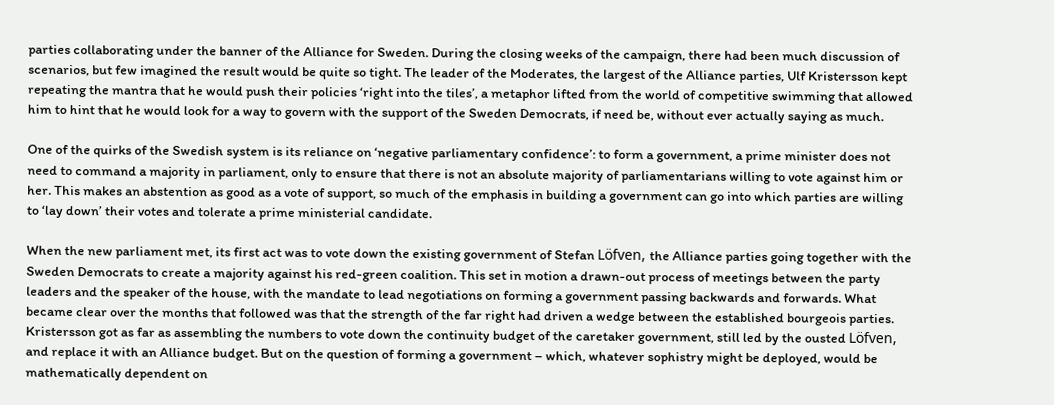parties collaborating under the banner of the Alliance for Sweden. During the closing weeks of the campaign, there had been much discussion of scenarios, but few imagined the result would be quite so tight. The leader of the Moderates, the largest of the Alliance parties, Ulf Kristersson kept repeating the mantra that he would push their policies ‘right into the tiles’, a metaphor lifted from the world of competitive swimming that allowed him to hint that he would look for a way to govern with the support of the Sweden Democrats, if need be, without ever actually saying as much.

One of the quirks of the Swedish system is its reliance on ‘negative parliamentary confidence’: to form a government, a prime minister does not need to command a majority in parliament, only to ensure that there is not an absolute majority of parliamentarians willing to vote against him or her. This makes an abstention as good as a vote of support, so much of the emphasis in building a government can go into which parties are willing to ‘lay down’ their votes and tolerate a prime ministerial candidate.

When the new parliament met, its first act was to vote down the existing government of Stefan Löfven, the Alliance parties going together with the Sweden Democrats to create a majority against his red-green coalition. This set in motion a drawn-out process of meetings between the party leaders and the speaker of the house, with the mandate to lead negotiations on forming a government passing backwards and forwards. What became clear over the months that followed was that the strength of the far right had driven a wedge between the established bourgeois parties. Kristersson got as far as assembling the numbers to vote down the continuity budget of the caretaker government, still led by the ousted Löfven, and replace it with an Alliance budget. But on the question of forming a government – which, whatever sophistry might be deployed, would be mathematically dependent on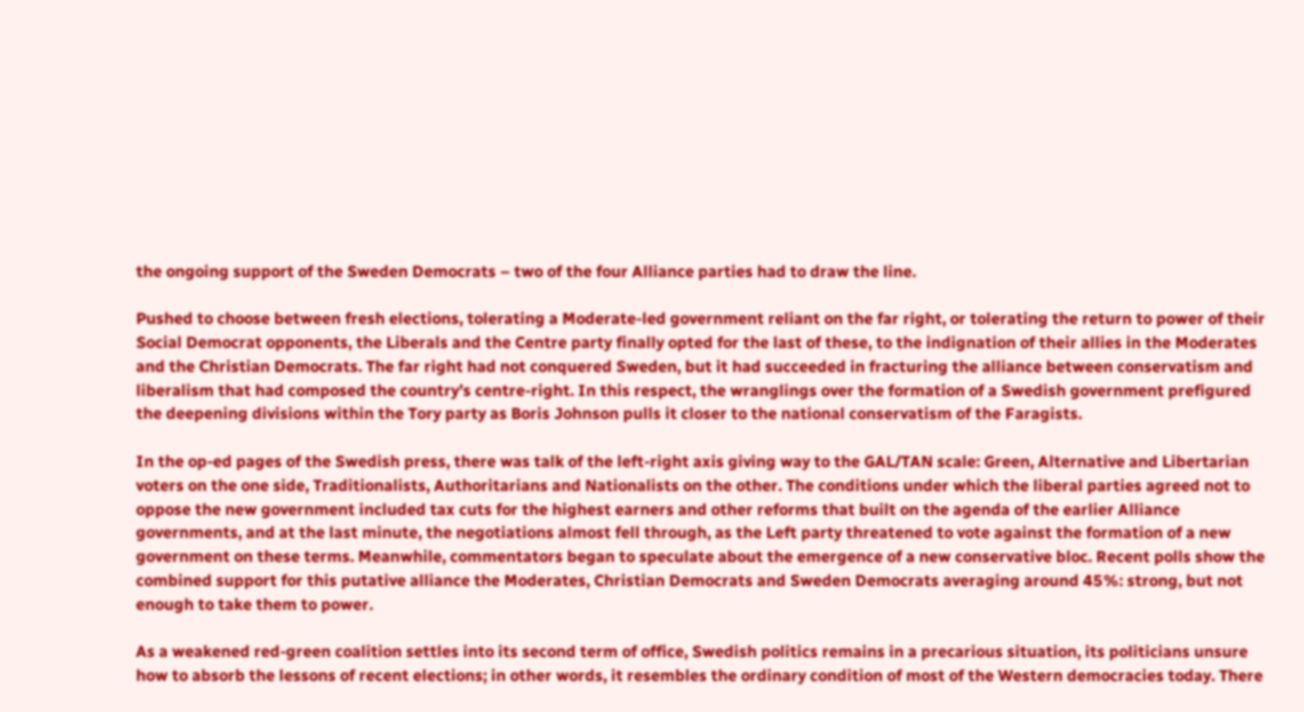the ongoing support of the Sweden Democrats – two of the four Alliance parties had to draw the line.

Pushed to choose between fresh elections, tolerating a Moderate-led government reliant on the far right, or tolerating the return to power of their Social Democrat opponents, the Liberals and the Centre party finally opted for the last of these, to the indignation of their allies in the Moderates and the Christian Democrats. The far right had not conquered Sweden, but it had succeeded in fracturing the alliance between conservatism and liberalism that had composed the country’s centre-right. In this respect, the wranglings over the formation of a Swedish government prefigured the deepening divisions within the Tory party as Boris Johnson pulls it closer to the national conservatism of the Faragists.

In the op-ed pages of the Swedish press, there was talk of the left-right axis giving way to the GAL/TAN scale: Green, Alternative and Libertarian voters on the one side, Traditionalists, Authoritarians and Nationalists on the other. The conditions under which the liberal parties agreed not to oppose the new government included tax cuts for the highest earners and other reforms that built on the agenda of the earlier Alliance governments, and at the last minute, the negotiations almost fell through, as the Left party threatened to vote against the formation of a new government on these terms. Meanwhile, commentators began to speculate about the emergence of a new conservative bloc. Recent polls show the combined support for this putative alliance the Moderates, Christian Democrats and Sweden Democrats averaging around 45%: strong, but not enough to take them to power.

As a weakened red-green coalition settles into its second term of office, Swedish politics remains in a precarious situation, its politicians unsure how to absorb the lessons of recent elections; in other words, it resembles the ordinary condition of most of the Western democracies today. There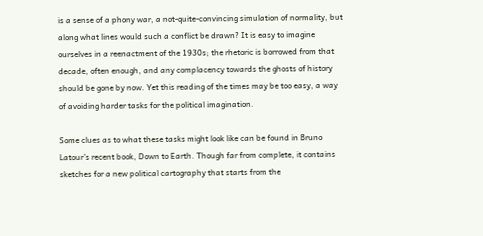is a sense of a phony war, a not-quite-convincing simulation of normality, but along what lines would such a conflict be drawn? It is easy to imagine ourselves in a reenactment of the 1930s; the rhetoric is borrowed from that decade, often enough, and any complacency towards the ghosts of history should be gone by now. Yet this reading of the times may be too easy, a way of avoiding harder tasks for the political imagination.

Some clues as to what these tasks might look like can be found in Bruno Latour’s recent book, Down to Earth. Though far from complete, it contains sketches for a new political cartography that starts from the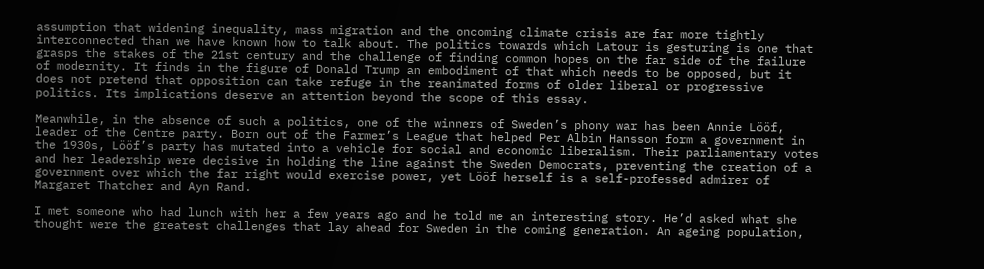assumption that widening inequality, mass migration and the oncoming climate crisis are far more tightly interconnected than we have known how to talk about. The politics towards which Latour is gesturing is one that grasps the stakes of the 21st century and the challenge of finding common hopes on the far side of the failure of modernity. It finds in the figure of Donald Trump an embodiment of that which needs to be opposed, but it does not pretend that opposition can take refuge in the reanimated forms of older liberal or progressive politics. Its implications deserve an attention beyond the scope of this essay.

Meanwhile, in the absence of such a politics, one of the winners of Sweden’s phony war has been Annie Lööf, leader of the Centre party. Born out of the Farmer’s League that helped Per Albin Hansson form a government in the 1930s, Lööf’s party has mutated into a vehicle for social and economic liberalism. Their parliamentary votes and her leadership were decisive in holding the line against the Sweden Democrats, preventing the creation of a government over which the far right would exercise power, yet Lööf herself is a self-professed admirer of Margaret Thatcher and Ayn Rand.

I met someone who had lunch with her a few years ago and he told me an interesting story. He’d asked what she thought were the greatest challenges that lay ahead for Sweden in the coming generation. An ageing population,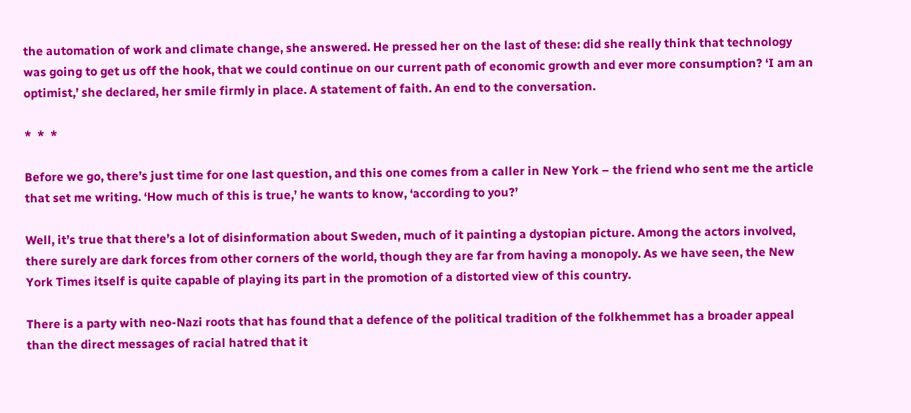the automation of work and climate change, she answered. He pressed her on the last of these: did she really think that technology was going to get us off the hook, that we could continue on our current path of economic growth and ever more consumption? ‘I am an optimist,’ she declared, her smile firmly in place. A statement of faith. An end to the conversation.

*  *  *

Before we go, there’s just time for one last question, and this one comes from a caller in New York – the friend who sent me the article that set me writing. ‘How much of this is true,’ he wants to know, ‘according to you?’

Well, it’s true that there’s a lot of disinformation about Sweden, much of it painting a dystopian picture. Among the actors involved, there surely are dark forces from other corners of the world, though they are far from having a monopoly. As we have seen, the New York Times itself is quite capable of playing its part in the promotion of a distorted view of this country.

There is a party with neo-Nazi roots that has found that a defence of the political tradition of the folkhemmet has a broader appeal than the direct messages of racial hatred that it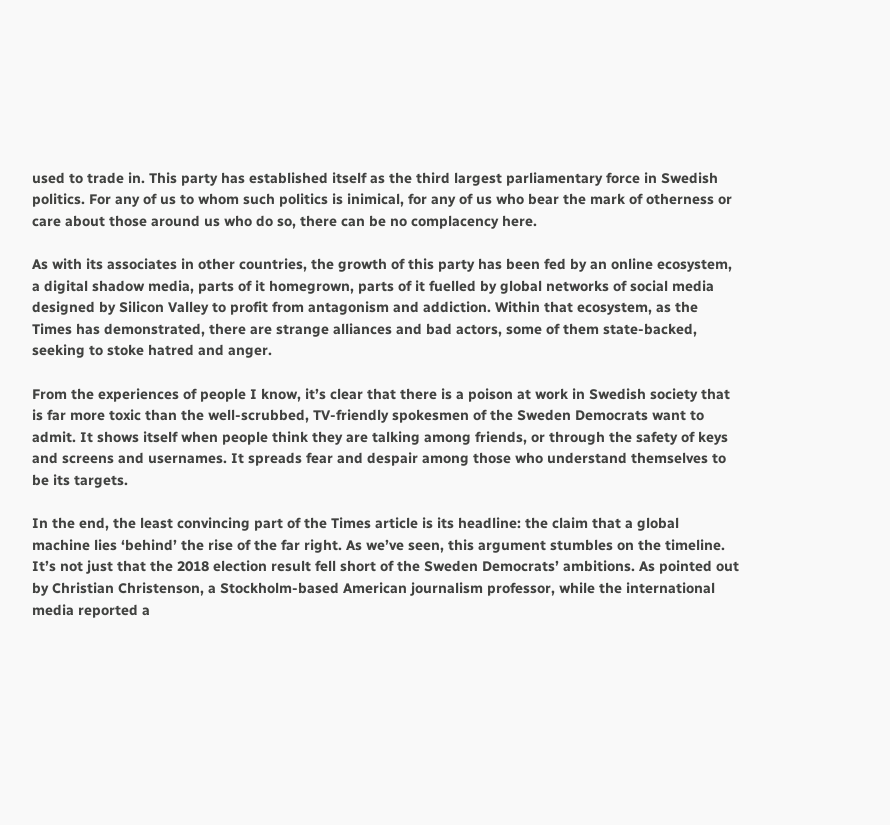used to trade in. This party has established itself as the third largest parliamentary force in Swedish politics. For any of us to whom such politics is inimical, for any of us who bear the mark of otherness or care about those around us who do so, there can be no complacency here.

As with its associates in other countries, the growth of this party has been fed by an online ecosystem, a digital shadow media, parts of it homegrown, parts of it fuelled by global networks of social media designed by Silicon Valley to profit from antagonism and addiction. Within that ecosystem, as the Times has demonstrated, there are strange alliances and bad actors, some of them state-backed, seeking to stoke hatred and anger.

From the experiences of people I know, it’s clear that there is a poison at work in Swedish society that is far more toxic than the well-scrubbed, TV-friendly spokesmen of the Sweden Democrats want to admit. It shows itself when people think they are talking among friends, or through the safety of keys and screens and usernames. It spreads fear and despair among those who understand themselves to be its targets.

In the end, the least convincing part of the Times article is its headline: the claim that a global machine lies ‘behind’ the rise of the far right. As we’ve seen, this argument stumbles on the timeline. It’s not just that the 2018 election result fell short of the Sweden Democrats’ ambitions. As pointed out by Christian Christenson, a Stockholm-based American journalism professor, while the international media reported a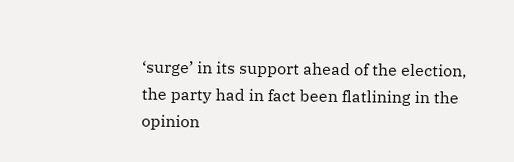‘surge’ in its support ahead of the election, the party had in fact been flatlining in the opinion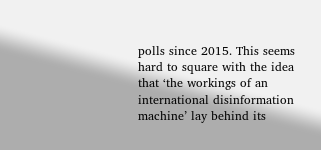polls since 2015. This seems hard to square with the idea that ‘the workings of an international disinformation machine’ lay behind its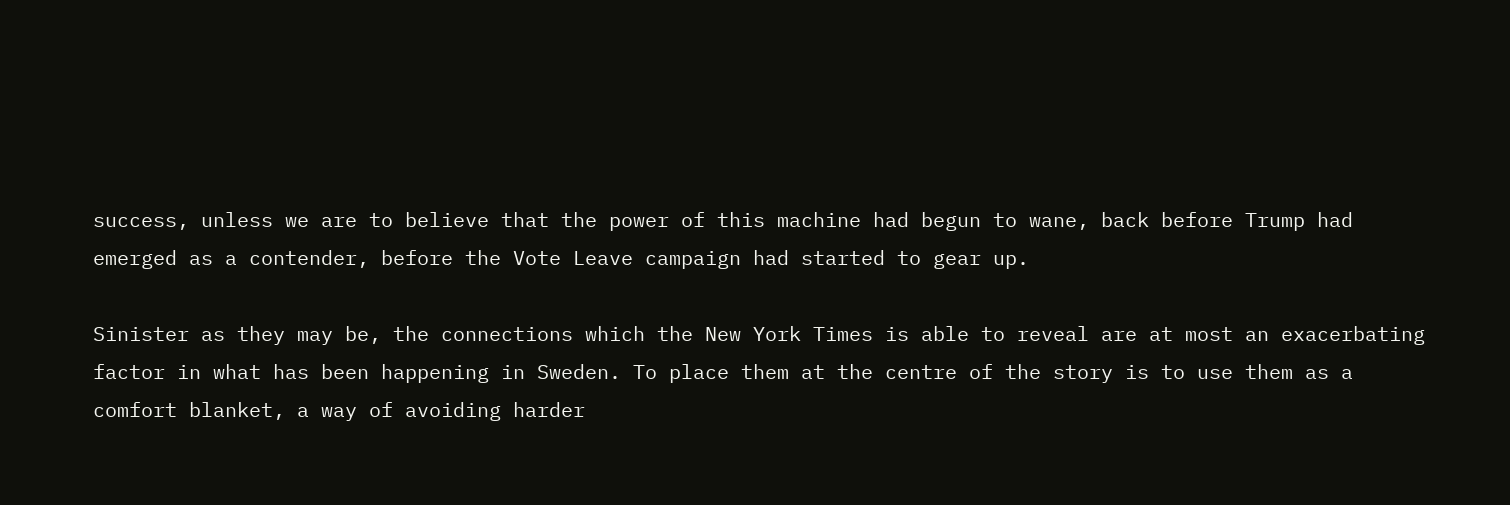success, unless we are to believe that the power of this machine had begun to wane, back before Trump had emerged as a contender, before the Vote Leave campaign had started to gear up.

Sinister as they may be, the connections which the New York Times is able to reveal are at most an exacerbating factor in what has been happening in Sweden. To place them at the centre of the story is to use them as a comfort blanket, a way of avoiding harder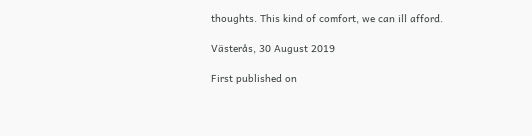thoughts. This kind of comfort, we can ill afford.

Västerås, 30 August 2019

First published on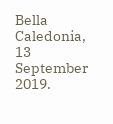Bella Caledonia, 13 September 2019.